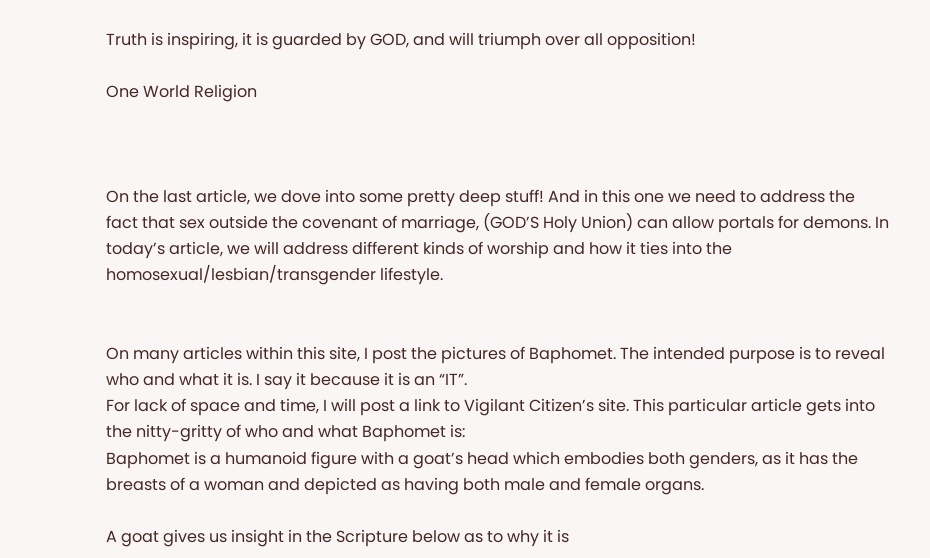Truth is inspiring, it is guarded by GOD, and will triumph over all opposition!

One World Religion



On the last article, we dove into some pretty deep stuff! And in this one we need to address the fact that sex outside the covenant of marriage, (GOD’S Holy Union) can allow portals for demons. In today’s article, we will address different kinds of worship and how it ties into the homosexual/lesbian/transgender lifestyle.


On many articles within this site, I post the pictures of Baphomet. The intended purpose is to reveal who and what it is. I say it because it is an “IT”.
For lack of space and time, I will post a link to Vigilant Citizen’s site. This particular article gets into the nitty-gritty of who and what Baphomet is:
Baphomet is a humanoid figure with a goat’s head which embodies both genders, as it has the breasts of a woman and depicted as having both male and female organs.

A goat gives us insight in the Scripture below as to why it is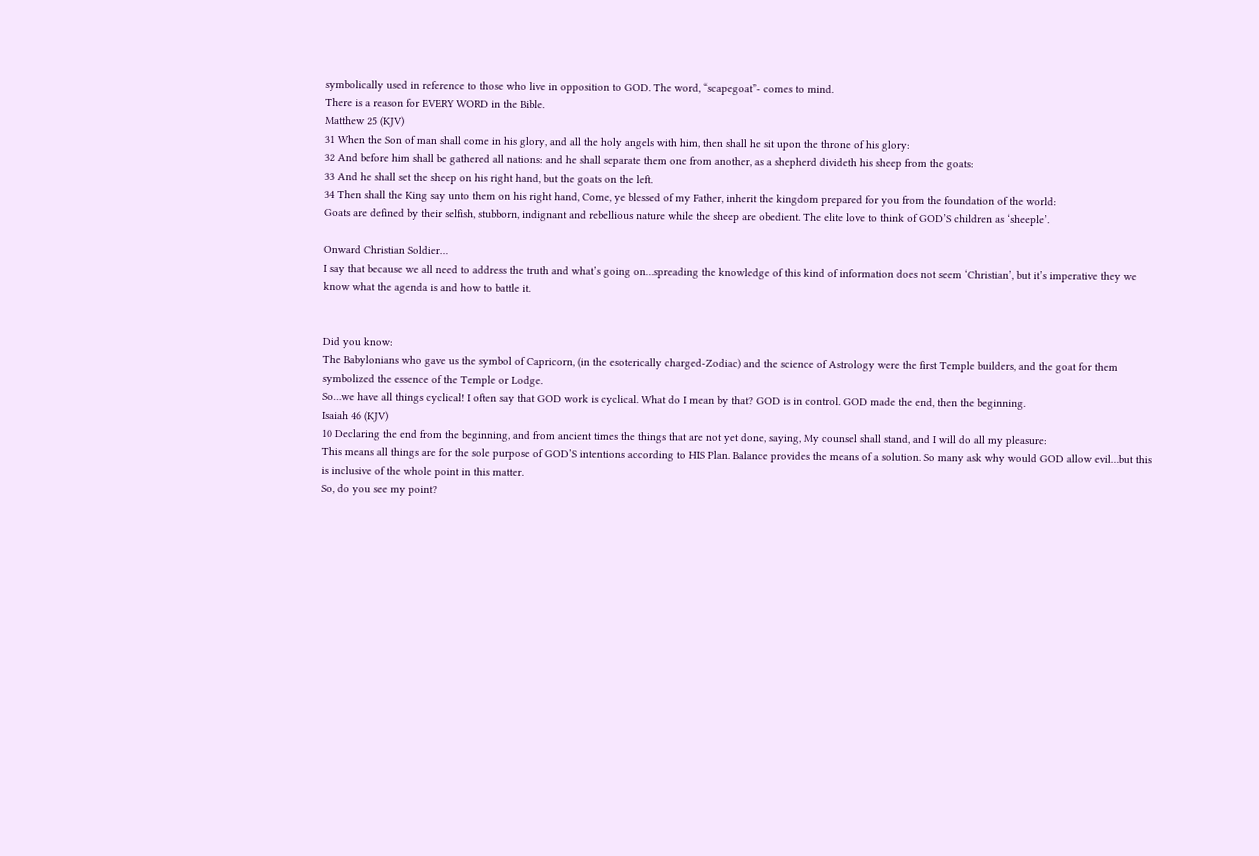symbolically used in reference to those who live in opposition to GOD. The word, “scapegoat”- comes to mind.
There is a reason for EVERY WORD in the Bible.
Matthew 25 (KJV)
31 When the Son of man shall come in his glory, and all the holy angels with him, then shall he sit upon the throne of his glory:
32 And before him shall be gathered all nations: and he shall separate them one from another, as a shepherd divideth his sheep from the goats:
33 And he shall set the sheep on his right hand, but the goats on the left.
34 Then shall the King say unto them on his right hand, Come, ye blessed of my Father, inherit the kingdom prepared for you from the foundation of the world:
Goats are defined by their selfish, stubborn, indignant and rebellious nature while the sheep are obedient. The elite love to think of GOD’S children as ‘sheeple’.

Onward Christian Soldier…
I say that because we all need to address the truth and what’s going on…spreading the knowledge of this kind of information does not seem ‘Christian’, but it’s imperative they we know what the agenda is and how to battle it.


Did you know:
The Babylonians who gave us the symbol of Capricorn, (in the esoterically charged-Zodiac) and the science of Astrology were the first Temple builders, and the goat for them symbolized the essence of the Temple or Lodge.
So…we have all things cyclical! I often say that GOD work is cyclical. What do I mean by that? GOD is in control. GOD made the end, then the beginning.
Isaiah 46 (KJV)
10 Declaring the end from the beginning, and from ancient times the things that are not yet done, saying, My counsel shall stand, and I will do all my pleasure:
This means all things are for the sole purpose of GOD’S intentions according to HIS Plan. Balance provides the means of a solution. So many ask why would GOD allow evil…but this is inclusive of the whole point in this matter.
So, do you see my point?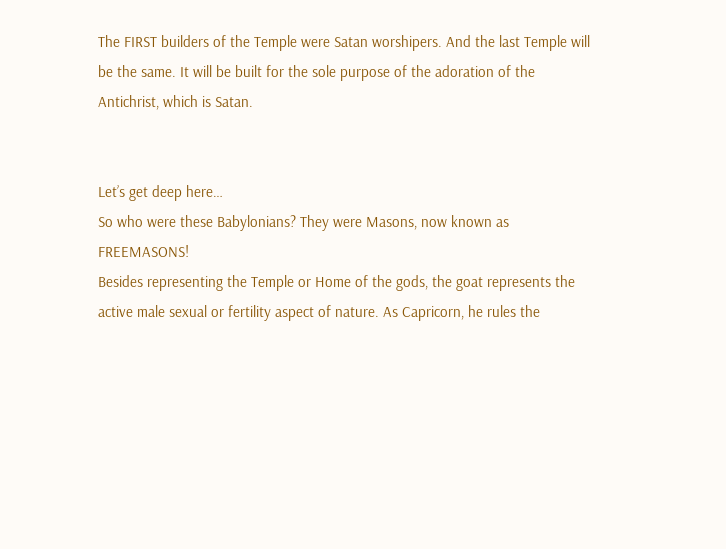The FIRST builders of the Temple were Satan worshipers. And the last Temple will be the same. It will be built for the sole purpose of the adoration of the Antichrist, which is Satan.


Let’s get deep here…
So who were these Babylonians? They were Masons, now known as FREEMASONS!
Besides representing the Temple or Home of the gods, the goat represents the active male sexual or fertility aspect of nature. As Capricorn, he rules the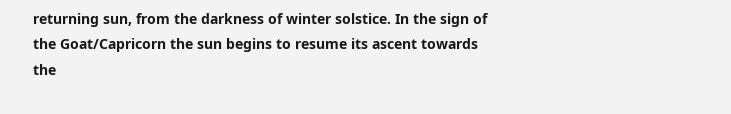returning sun, from the darkness of winter solstice. In the sign of the Goat/Capricorn the sun begins to resume its ascent towards the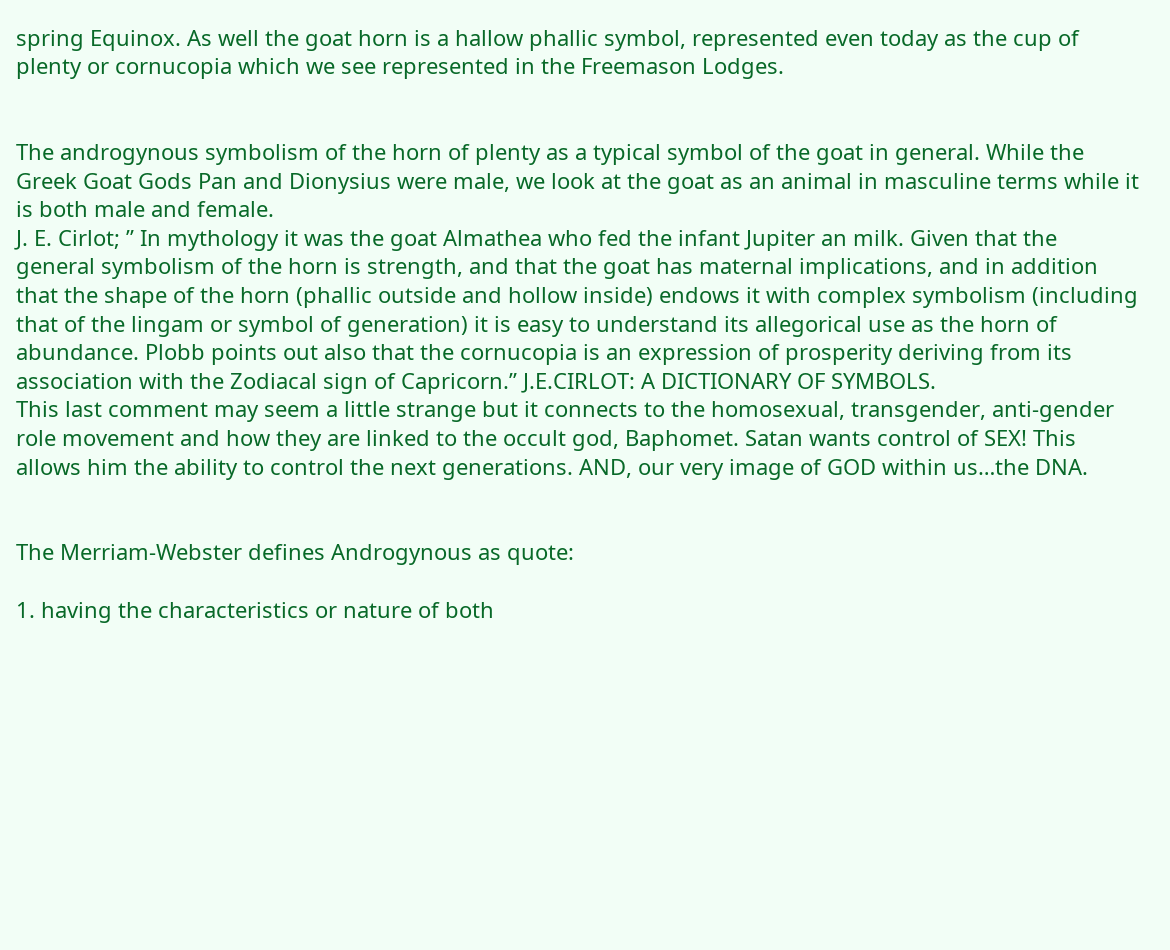spring Equinox. As well the goat horn is a hallow phallic symbol, represented even today as the cup of plenty or cornucopia which we see represented in the Freemason Lodges.


The androgynous symbolism of the horn of plenty as a typical symbol of the goat in general. While the Greek Goat Gods Pan and Dionysius were male, we look at the goat as an animal in masculine terms while it is both male and female.
J. E. Cirlot; ” In mythology it was the goat Almathea who fed the infant Jupiter an milk. Given that the general symbolism of the horn is strength, and that the goat has maternal implications, and in addition that the shape of the horn (phallic outside and hollow inside) endows it with complex symbolism (including that of the lingam or symbol of generation) it is easy to understand its allegorical use as the horn of abundance. Plobb points out also that the cornucopia is an expression of prosperity deriving from its association with the Zodiacal sign of Capricorn.” J.E.CIRLOT: A DICTIONARY OF SYMBOLS.
This last comment may seem a little strange but it connects to the homosexual, transgender, anti-gender role movement and how they are linked to the occult god, Baphomet. Satan wants control of SEX! This allows him the ability to control the next generations. AND, our very image of GOD within us…the DNA.


The Merriam-Webster defines Androgynous as quote:

1. having the characteristics or nature of both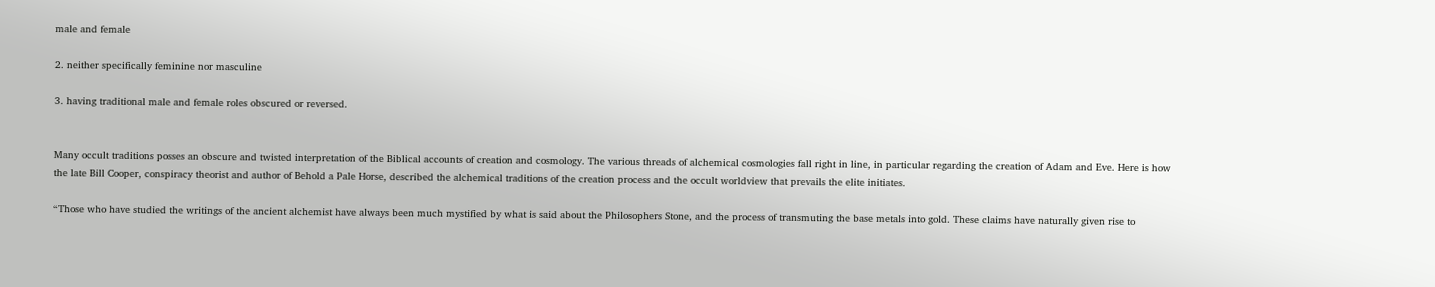male and female

2. neither specifically feminine nor masculine

3. having traditional male and female roles obscured or reversed.


Many occult traditions posses an obscure and twisted interpretation of the Biblical accounts of creation and cosmology. The various threads of alchemical cosmologies fall right in line, in particular regarding the creation of Adam and Eve. Here is how the late Bill Cooper, conspiracy theorist and author of Behold a Pale Horse, described the alchemical traditions of the creation process and the occult worldview that prevails the elite initiates.

“Those who have studied the writings of the ancient alchemist have always been much mystified by what is said about the Philosophers Stone, and the process of transmuting the base metals into gold. These claims have naturally given rise to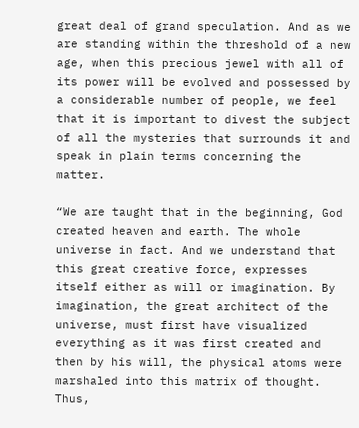great deal of grand speculation. And as we are standing within the threshold of a new age, when this precious jewel with all of its power will be evolved and possessed by a considerable number of people, we feel that it is important to divest the subject of all the mysteries that surrounds it and speak in plain terms concerning the matter.

“We are taught that in the beginning, God created heaven and earth. The whole universe in fact. And we understand that this great creative force, expresses itself either as will or imagination. By imagination, the great architect of the universe, must first have visualized everything as it was first created and then by his will, the physical atoms were marshaled into this matrix of thought. Thus,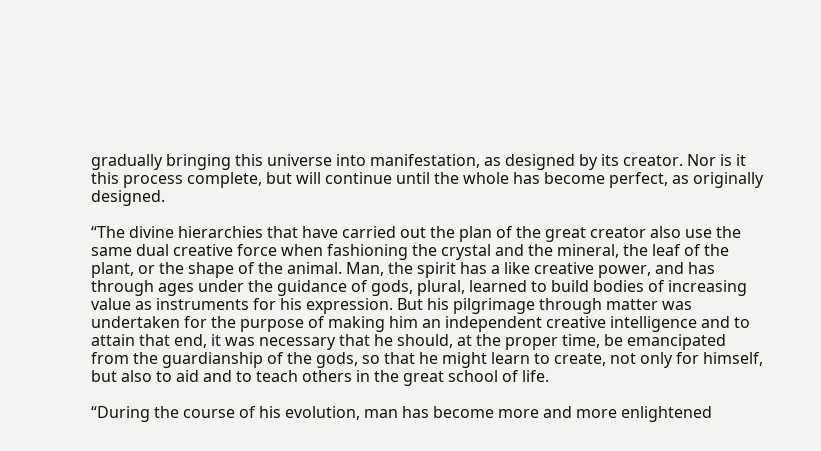gradually bringing this universe into manifestation, as designed by its creator. Nor is it this process complete, but will continue until the whole has become perfect, as originally designed.

“The divine hierarchies that have carried out the plan of the great creator also use the same dual creative force when fashioning the crystal and the mineral, the leaf of the plant, or the shape of the animal. Man, the spirit has a like creative power, and has through ages under the guidance of gods, plural, learned to build bodies of increasing value as instruments for his expression. But his pilgrimage through matter was undertaken for the purpose of making him an independent creative intelligence and to attain that end, it was necessary that he should, at the proper time, be emancipated from the guardianship of the gods, so that he might learn to create, not only for himself, but also to aid and to teach others in the great school of life.

“During the course of his evolution, man has become more and more enlightened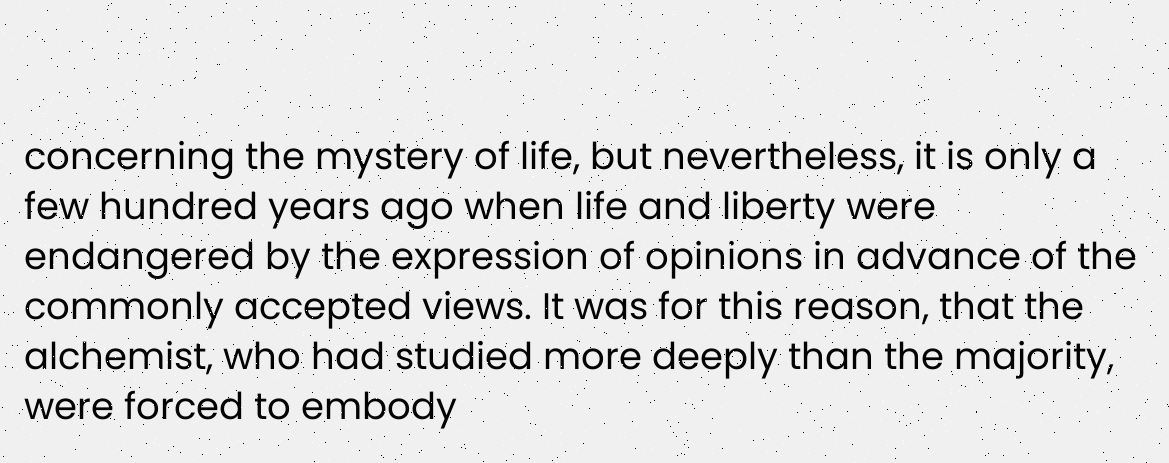concerning the mystery of life, but nevertheless, it is only a few hundred years ago when life and liberty were endangered by the expression of opinions in advance of the commonly accepted views. It was for this reason, that the alchemist, who had studied more deeply than the majority, were forced to embody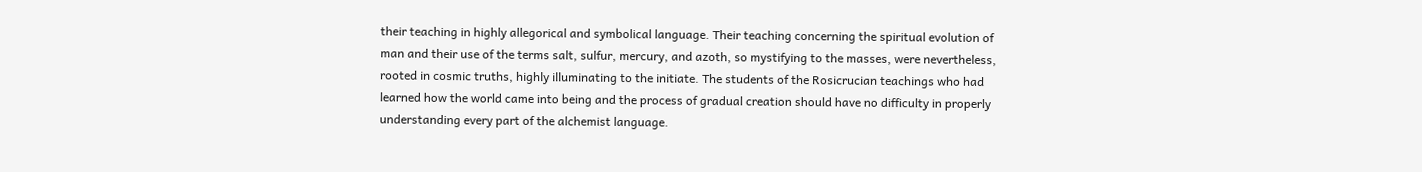their teaching in highly allegorical and symbolical language. Their teaching concerning the spiritual evolution of man and their use of the terms salt, sulfur, mercury, and azoth, so mystifying to the masses, were nevertheless, rooted in cosmic truths, highly illuminating to the initiate. The students of the Rosicrucian teachings who had learned how the world came into being and the process of gradual creation should have no difficulty in properly understanding every part of the alchemist language.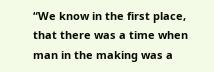“We know in the first place, that there was a time when man in the making was a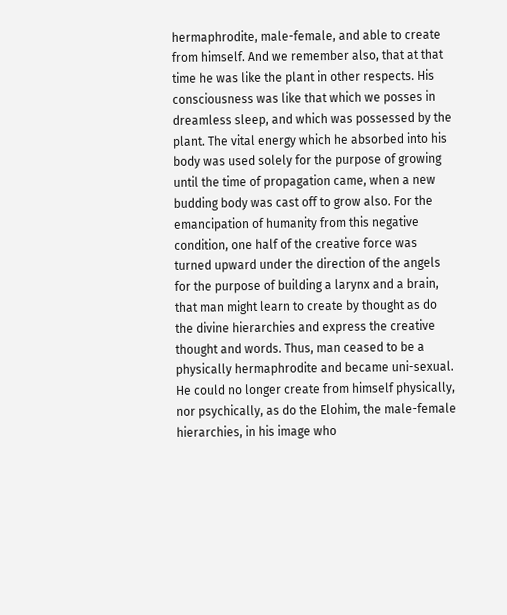hermaphrodite, male-female, and able to create from himself. And we remember also, that at that time he was like the plant in other respects. His consciousness was like that which we posses in dreamless sleep, and which was possessed by the plant. The vital energy which he absorbed into his body was used solely for the purpose of growing until the time of propagation came, when a new budding body was cast off to grow also. For the emancipation of humanity from this negative condition, one half of the creative force was turned upward under the direction of the angels for the purpose of building a larynx and a brain, that man might learn to create by thought as do the divine hierarchies and express the creative thought and words. Thus, man ceased to be a physically hermaphrodite and became uni-sexual. He could no longer create from himself physically, nor psychically, as do the Elohim, the male-female hierarchies, in his image who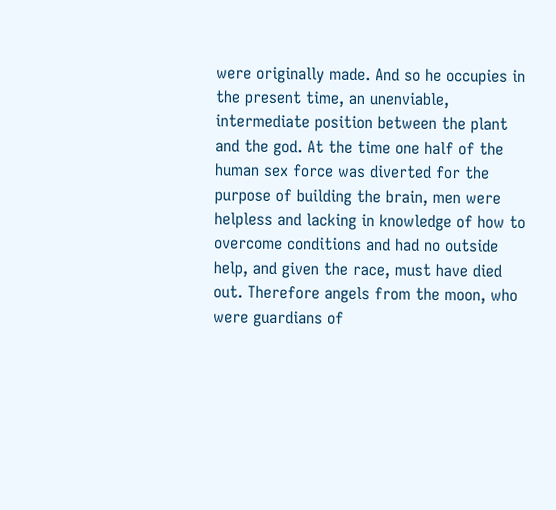were originally made. And so he occupies in the present time, an unenviable, intermediate position between the plant and the god. At the time one half of the human sex force was diverted for the purpose of building the brain, men were helpless and lacking in knowledge of how to overcome conditions and had no outside help, and given the race, must have died out. Therefore angels from the moon, who were guardians of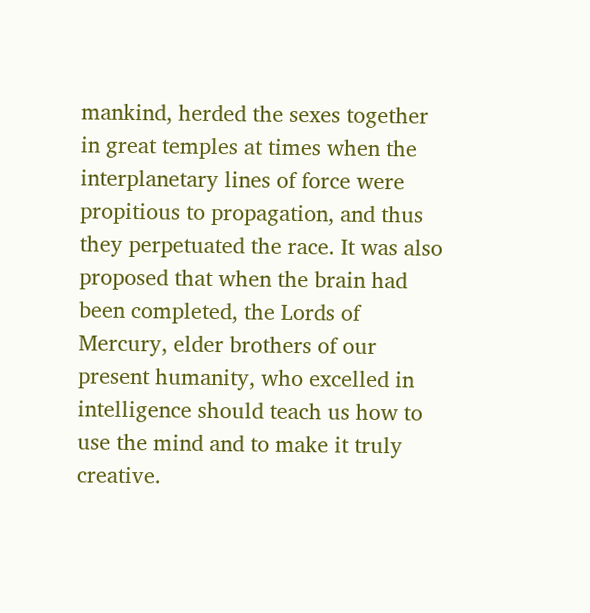mankind, herded the sexes together in great temples at times when the interplanetary lines of force were propitious to propagation, and thus they perpetuated the race. It was also proposed that when the brain had been completed, the Lords of Mercury, elder brothers of our present humanity, who excelled in intelligence should teach us how to use the mind and to make it truly creative.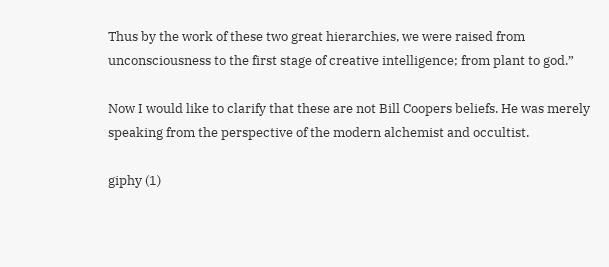Thus by the work of these two great hierarchies, we were raised from unconsciousness to the first stage of creative intelligence; from plant to god.”

Now I would like to clarify that these are not Bill Coopers beliefs. He was merely speaking from the perspective of the modern alchemist and occultist.

giphy (1)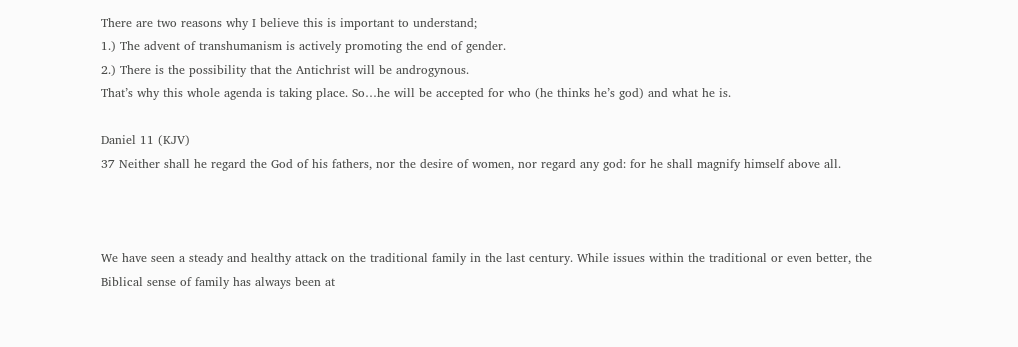There are two reasons why I believe this is important to understand;
1.) The advent of transhumanism is actively promoting the end of gender.
2.) There is the possibility that the Antichrist will be androgynous.
That’s why this whole agenda is taking place. So…he will be accepted for who (he thinks he’s god) and what he is.

Daniel 11 (KJV)
37 Neither shall he regard the God of his fathers, nor the desire of women, nor regard any god: for he shall magnify himself above all.



We have seen a steady and healthy attack on the traditional family in the last century. While issues within the traditional or even better, the Biblical sense of family has always been at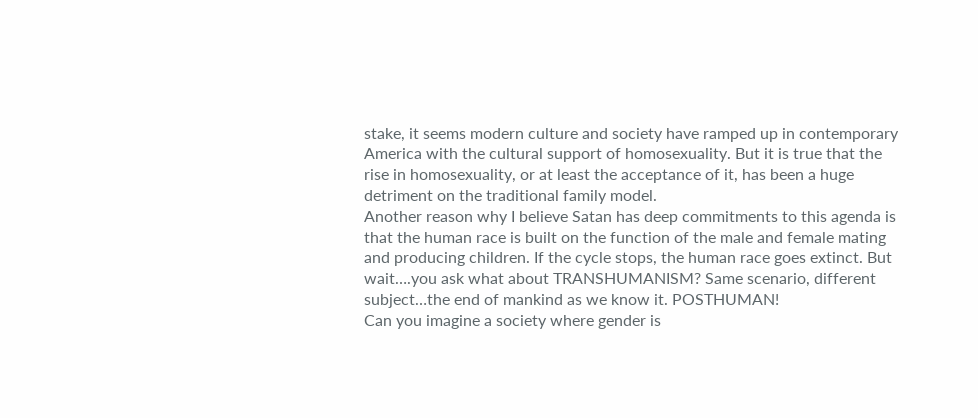stake, it seems modern culture and society have ramped up in contemporary America with the cultural support of homosexuality. But it is true that the rise in homosexuality, or at least the acceptance of it, has been a huge detriment on the traditional family model.
Another reason why I believe Satan has deep commitments to this agenda is that the human race is built on the function of the male and female mating and producing children. If the cycle stops, the human race goes extinct. But wait….you ask what about TRANSHUMANISM? Same scenario, different subject…the end of mankind as we know it. POSTHUMAN!
Can you imagine a society where gender is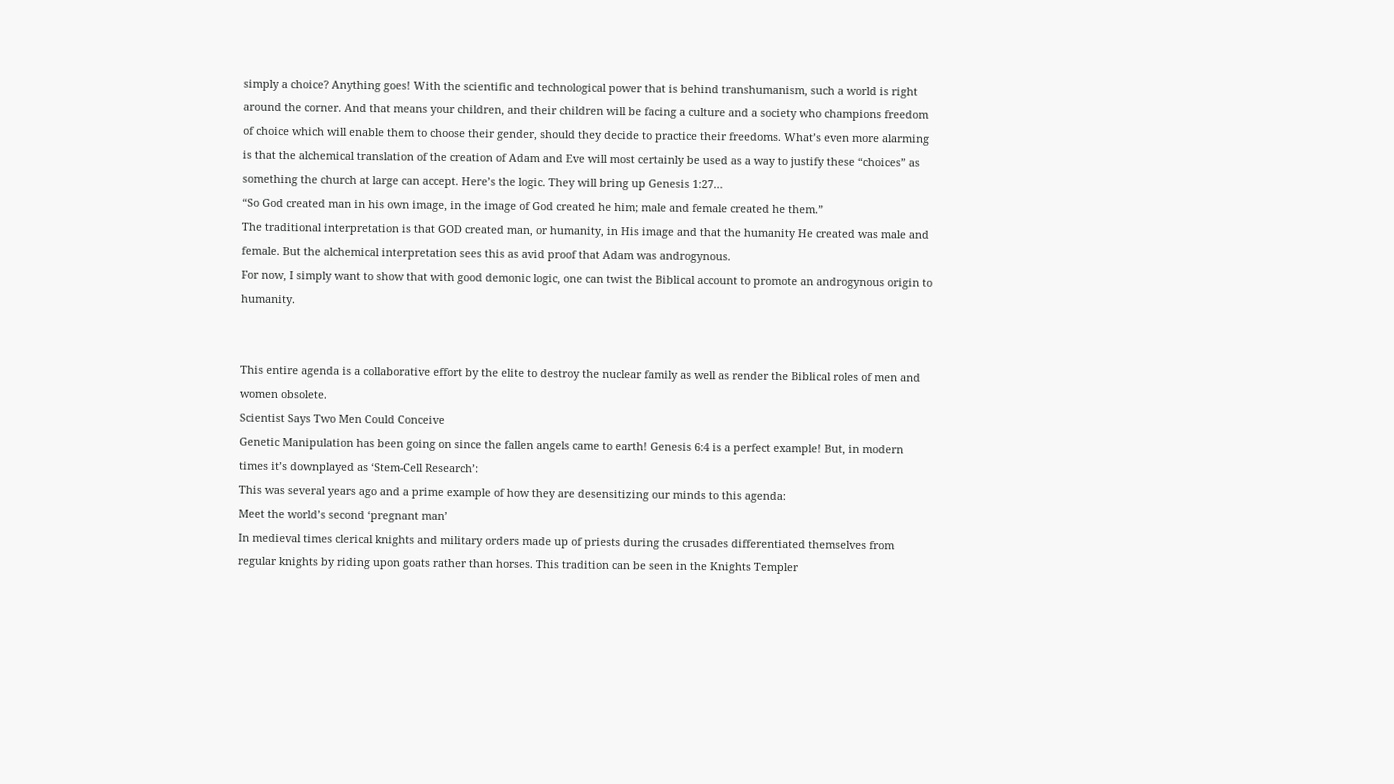simply a choice? Anything goes! With the scientific and technological power that is behind transhumanism, such a world is right around the corner. And that means your children, and their children will be facing a culture and a society who champions freedom of choice which will enable them to choose their gender, should they decide to practice their freedoms. What’s even more alarming is that the alchemical translation of the creation of Adam and Eve will most certainly be used as a way to justify these “choices” as something the church at large can accept. Here’s the logic. They will bring up Genesis 1:27…
“So God created man in his own image, in the image of God created he him; male and female created he them.”
The traditional interpretation is that GOD created man, or humanity, in His image and that the humanity He created was male and female. But the alchemical interpretation sees this as avid proof that Adam was androgynous.
For now, I simply want to show that with good demonic logic, one can twist the Biblical account to promote an androgynous origin to humanity.


This entire agenda is a collaborative effort by the elite to destroy the nuclear family as well as render the Biblical roles of men and women obsolete.
Scientist Says Two Men Could Conceive
Genetic Manipulation has been going on since the fallen angels came to earth! Genesis 6:4 is a perfect example! But, in modern times it’s downplayed as ‘Stem-Cell Research’:
This was several years ago and a prime example of how they are desensitizing our minds to this agenda:
Meet the world’s second ‘pregnant man’
In medieval times clerical knights and military orders made up of priests during the crusades differentiated themselves from regular knights by riding upon goats rather than horses. This tradition can be seen in the Knights Templer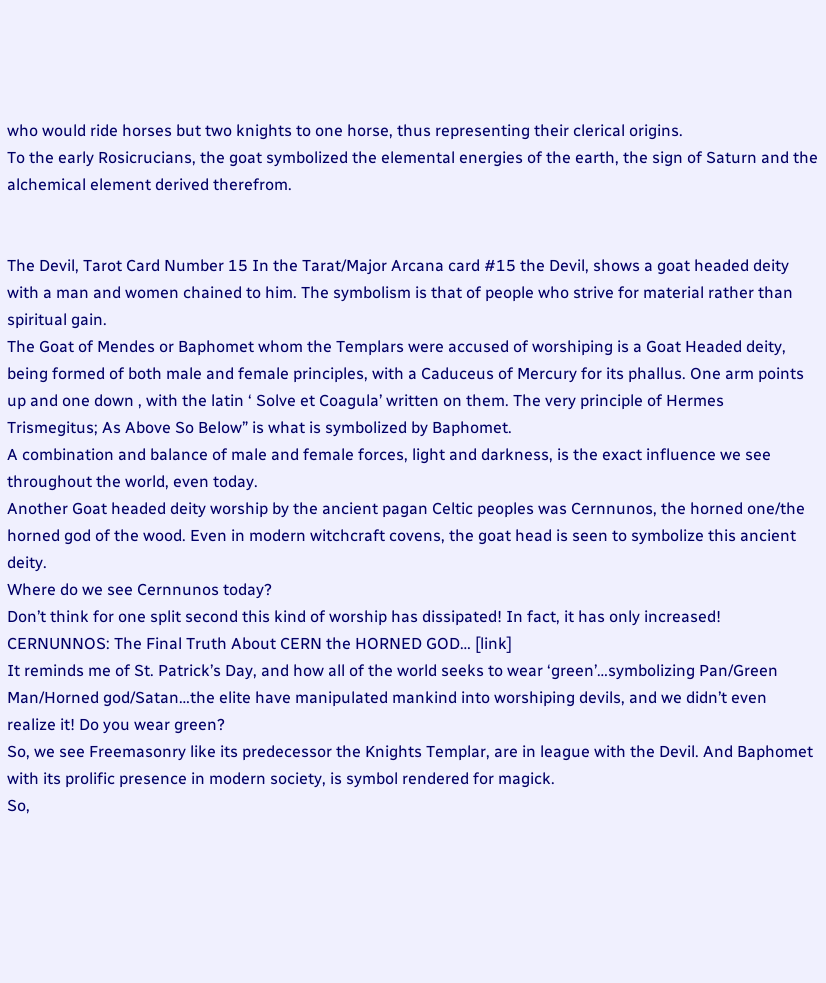who would ride horses but two knights to one horse, thus representing their clerical origins.
To the early Rosicrucians, the goat symbolized the elemental energies of the earth, the sign of Saturn and the alchemical element derived therefrom.


The Devil, Tarot Card Number 15 In the Tarat/Major Arcana card #15 the Devil, shows a goat headed deity with a man and women chained to him. The symbolism is that of people who strive for material rather than spiritual gain.
The Goat of Mendes or Baphomet whom the Templars were accused of worshiping is a Goat Headed deity, being formed of both male and female principles, with a Caduceus of Mercury for its phallus. One arm points up and one down , with the latin ‘ Solve et Coagula’ written on them. The very principle of Hermes Trismegitus; As Above So Below” is what is symbolized by Baphomet.
A combination and balance of male and female forces, light and darkness, is the exact influence we see throughout the world, even today.
Another Goat headed deity worship by the ancient pagan Celtic peoples was Cernnunos, the horned one/the horned god of the wood. Even in modern witchcraft covens, the goat head is seen to symbolize this ancient deity.
Where do we see Cernnunos today?
Don’t think for one split second this kind of worship has dissipated! In fact, it has only increased!
CERNUNNOS: The Final Truth About CERN the HORNED GOD… [link]
It reminds me of St. Patrick’s Day, and how all of the world seeks to wear ‘green’…symbolizing Pan/Green Man/Horned god/Satan…the elite have manipulated mankind into worshiping devils, and we didn’t even realize it! Do you wear green?
So, we see Freemasonry like its predecessor the Knights Templar, are in league with the Devil. And Baphomet with its prolific presence in modern society, is symbol rendered for magick.
So,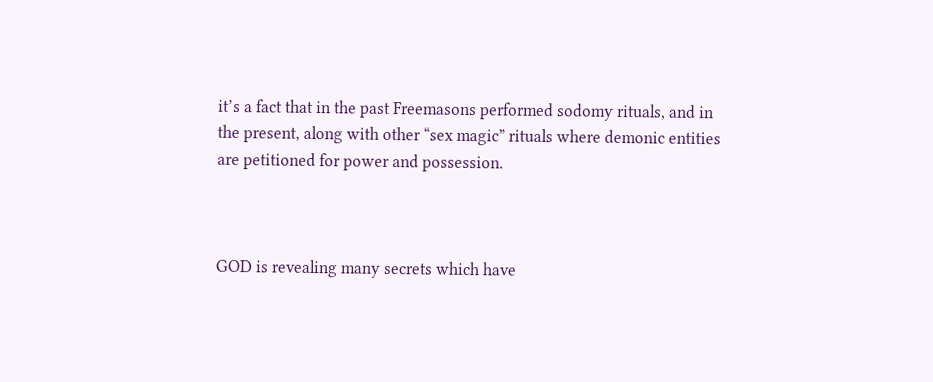it’s a fact that in the past Freemasons performed sodomy rituals, and in the present, along with other “sex magic” rituals where demonic entities are petitioned for power and possession.



GOD is revealing many secrets which have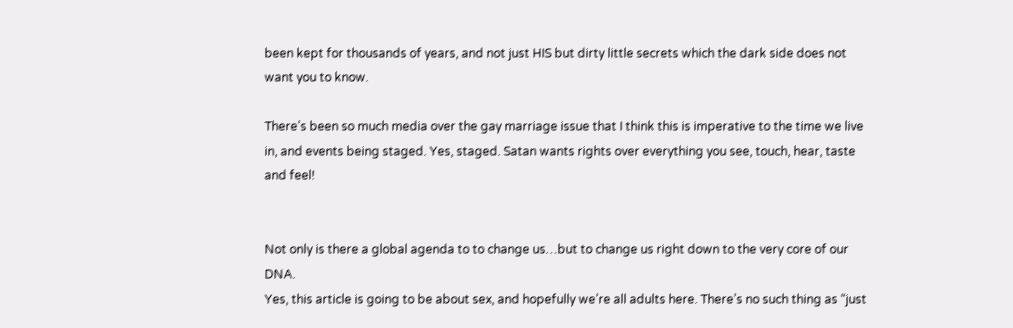been kept for thousands of years, and not just HIS but dirty little secrets which the dark side does not want you to know.

There’s been so much media over the gay marriage issue that I think this is imperative to the time we live in, and events being staged. Yes, staged. Satan wants rights over everything you see, touch, hear, taste and feel!


Not only is there a global agenda to to change us…but to change us right down to the very core of our DNA.
Yes, this article is going to be about sex, and hopefully we’re all adults here. There’s no such thing as “just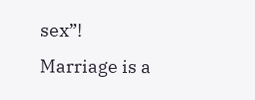sex”!
Marriage is a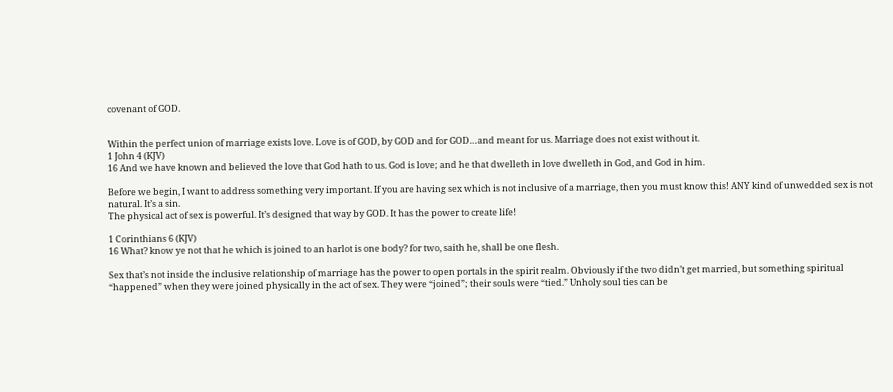covenant of GOD.


Within the perfect union of marriage exists love. Love is of GOD, by GOD and for GOD…and meant for us. Marriage does not exist without it.
1 John 4 (KJV)
16 And we have known and believed the love that God hath to us. God is love; and he that dwelleth in love dwelleth in God, and God in him.

Before we begin, I want to address something very important. If you are having sex which is not inclusive of a marriage, then you must know this! ANY kind of unwedded sex is not natural. It’s a sin.
The physical act of sex is powerful. It’s designed that way by GOD. It has the power to create life!

1 Corinthians 6 (KJV)
16 What? know ye not that he which is joined to an harlot is one body? for two, saith he, shall be one flesh.

Sex that’s not inside the inclusive relationship of marriage has the power to open portals in the spirit realm. Obviously if the two didn’t get married, but something spiritual “happened” when they were joined physically in the act of sex. They were “joined”; their souls were “tied.” Unholy soul ties can be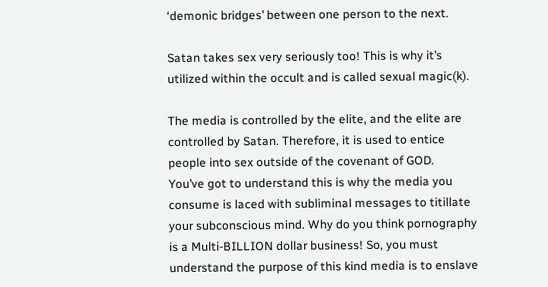‘demonic bridges’ between one person to the next.

Satan takes sex very seriously too! This is why it’s utilized within the occult and is called sexual magic(k).

The media is controlled by the elite, and the elite are controlled by Satan. Therefore, it is used to entice people into sex outside of the covenant of GOD.
You’ve got to understand this is why the media you consume is laced with subliminal messages to titillate your subconscious mind. Why do you think pornography is a Multi-BILLION dollar business! So, you must understand the purpose of this kind media is to enslave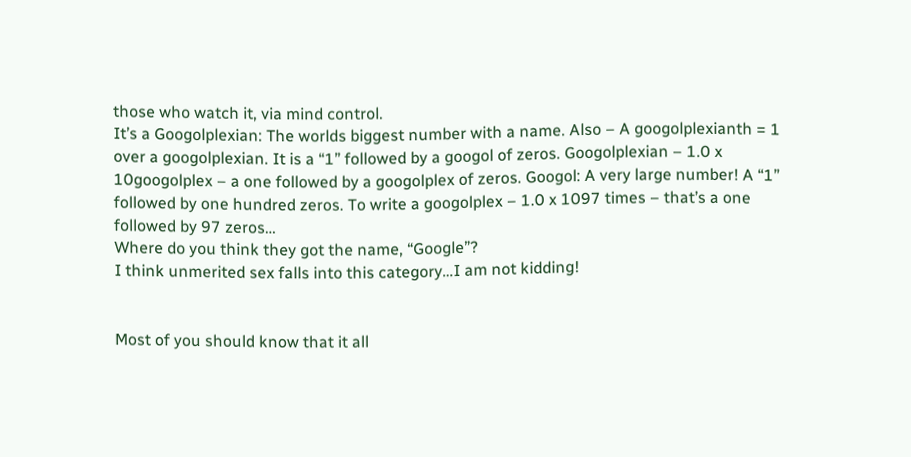those who watch it, via mind control.
It’s a Googolplexian: The worlds biggest number with a name. Also – A googolplexianth = 1 over a googolplexian. It is a “1” followed by a googol of zeros. Googolplexian – 1.0 x 10googolplex – a one followed by a googolplex of zeros. Googol: A very large number! A “1” followed by one hundred zeros. To write a googolplex – 1.0 x 1097 times – that’s a one followed by 97 zeros…
Where do you think they got the name, “Google”?
I think unmerited sex falls into this category…I am not kidding!


Most of you should know that it all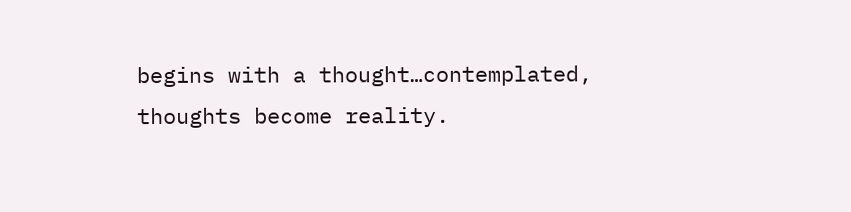begins with a thought…contemplated, thoughts become reality.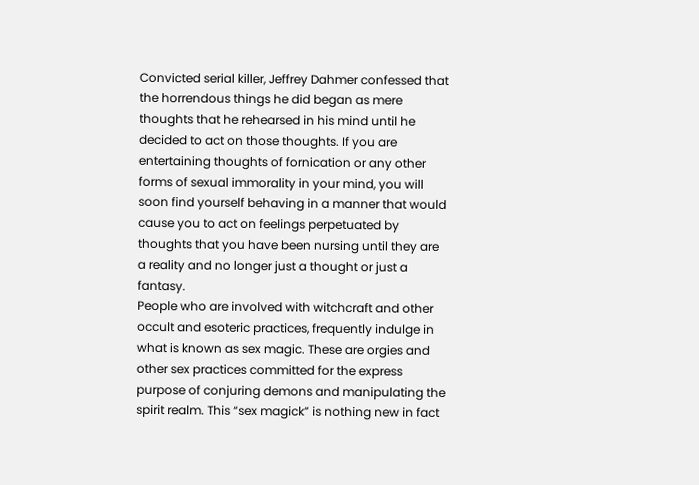Convicted serial killer, Jeffrey Dahmer confessed that the horrendous things he did began as mere thoughts that he rehearsed in his mind until he decided to act on those thoughts. If you are entertaining thoughts of fornication or any other forms of sexual immorality in your mind, you will soon find yourself behaving in a manner that would cause you to act on feelings perpetuated by thoughts that you have been nursing until they are a reality and no longer just a thought or just a fantasy.
People who are involved with witchcraft and other occult and esoteric practices, frequently indulge in what is known as sex magic. These are orgies and other sex practices committed for the express purpose of conjuring demons and manipulating the spirit realm. This “sex magick” is nothing new in fact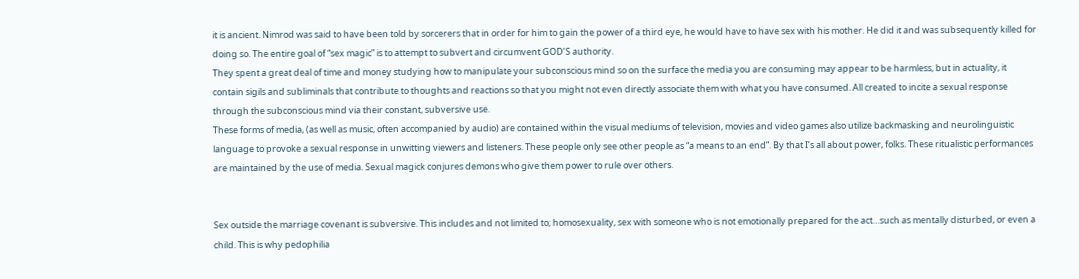it is ancient. Nimrod was said to have been told by sorcerers that in order for him to gain the power of a third eye, he would have to have sex with his mother. He did it and was subsequently killed for doing so. The entire goal of “sex magic” is to attempt to subvert and circumvent GOD’S authority.
They spent a great deal of time and money studying how to manipulate your subconscious mind so on the surface the media you are consuming may appear to be harmless, but in actuality, it contain sigils and subliminals that contribute to thoughts and reactions so that you might not even directly associate them with what you have consumed. All created to incite a sexual response through the subconscious mind via their constant, subversive use.
These forms of media, (as well as music, often accompanied by audio) are contained within the visual mediums of television, movies and video games also utilize backmasking and neurolinguistic language to provoke a sexual response in unwitting viewers and listeners. These people only see other people as “a means to an end”. By that I’s all about power, folks. These ritualistic performances are maintained by the use of media. Sexual magick conjures demons who give them power to rule over others.


Sex outside the marriage covenant is subversive. This includes and not limited to; homosexuality, sex with someone who is not emotionally prepared for the act…such as mentally disturbed, or even a child. This is why pedophilia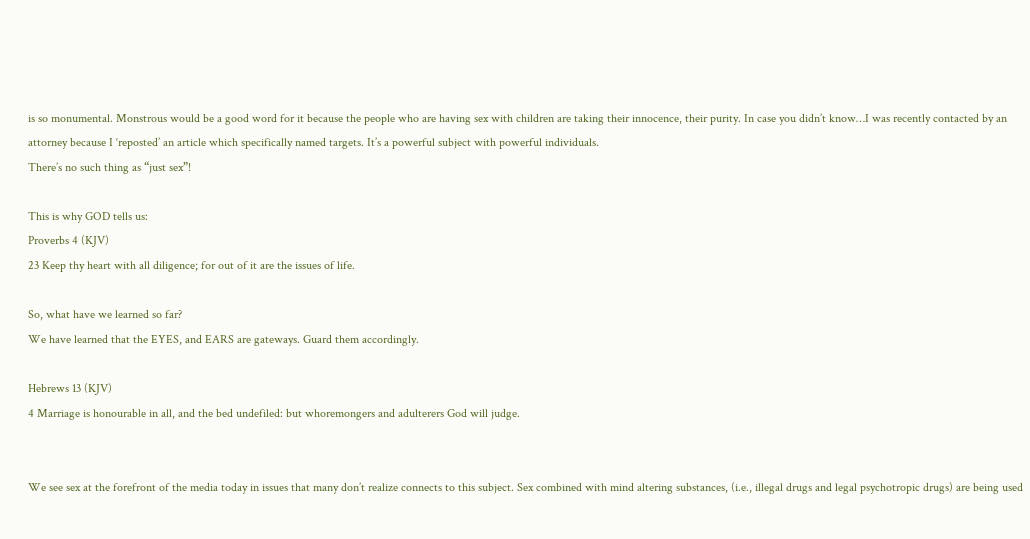is so monumental. Monstrous would be a good word for it because the people who are having sex with children are taking their innocence, their purity. In case you didn’t know…I was recently contacted by an attorney because I ‘reposted’ an article which specifically named targets. It’s a powerful subject with powerful individuals.
There’s no such thing as “just sex”!

This is why GOD tells us:
Proverbs 4 (KJV)
23 Keep thy heart with all diligence; for out of it are the issues of life.

So, what have we learned so far?
We have learned that the EYES, and EARS are gateways. Guard them accordingly.

Hebrews 13 (KJV)
4 Marriage is honourable in all, and the bed undefiled: but whoremongers and adulterers God will judge.


We see sex at the forefront of the media today in issues that many don’t realize connects to this subject. Sex combined with mind altering substances, (i.e., illegal drugs and legal psychotropic drugs) are being used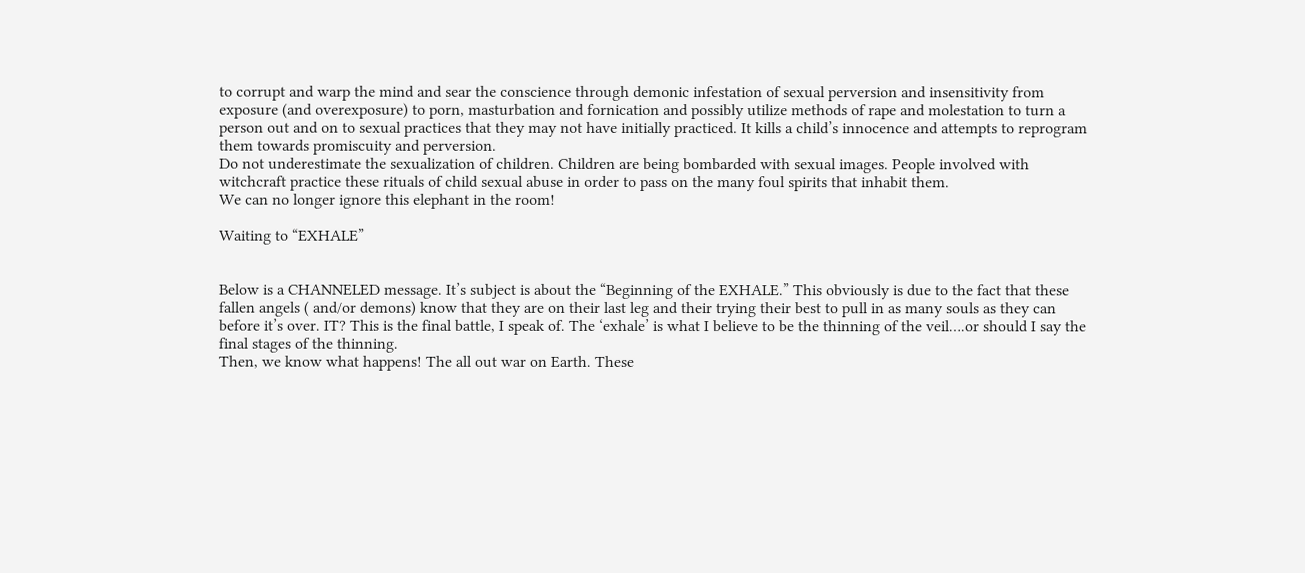to corrupt and warp the mind and sear the conscience through demonic infestation of sexual perversion and insensitivity from exposure (and overexposure) to porn, masturbation and fornication and possibly utilize methods of rape and molestation to turn a person out and on to sexual practices that they may not have initially practiced. It kills a child’s innocence and attempts to reprogram them towards promiscuity and perversion.
Do not underestimate the sexualization of children. Children are being bombarded with sexual images. People involved with witchcraft practice these rituals of child sexual abuse in order to pass on the many foul spirits that inhabit them.
We can no longer ignore this elephant in the room!

Waiting to “EXHALE”


Below is a CHANNELED message. It’s subject is about the “Beginning of the EXHALE.” This obviously is due to the fact that these fallen angels ( and/or demons) know that they are on their last leg and their trying their best to pull in as many souls as they can before it’s over. IT? This is the final battle, I speak of. The ‘exhale’ is what I believe to be the thinning of the veil….or should I say the final stages of the thinning.
Then, we know what happens! The all out war on Earth. These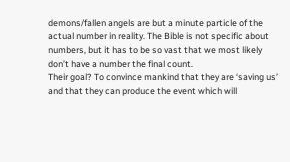demons/fallen angels are but a minute particle of the actual number in reality. The Bible is not specific about numbers, but it has to be so vast that we most likely don’t have a number the final count.
Their goal? To convince mankind that they are ‘saving us’ and that they can produce the event which will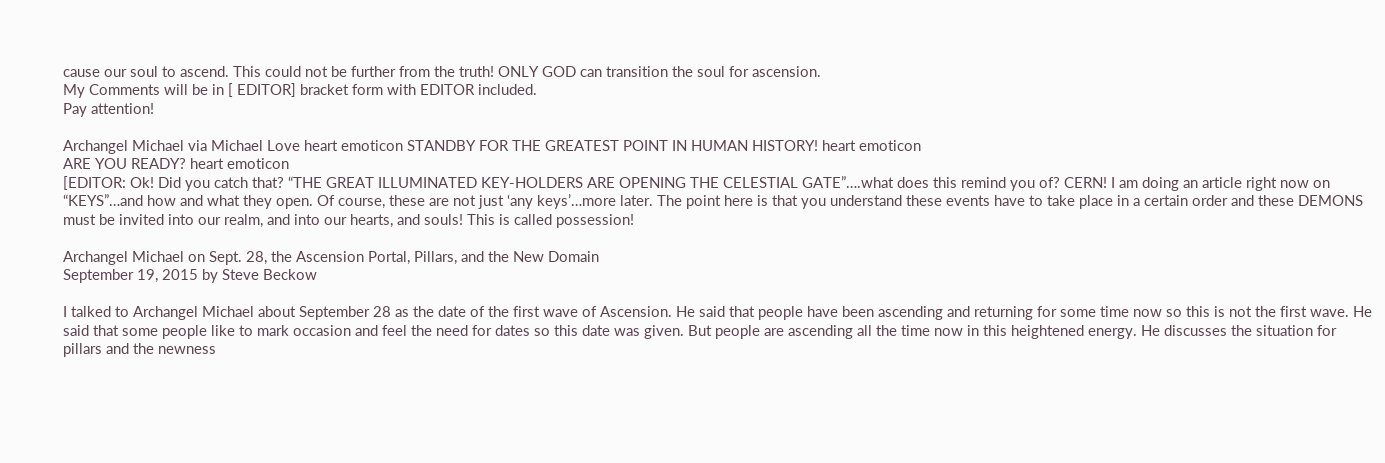cause our soul to ascend. This could not be further from the truth! ONLY GOD can transition the soul for ascension.
My Comments will be in [ EDITOR] bracket form with EDITOR included.
Pay attention!

Archangel Michael via Michael Love heart emoticon STANDBY FOR THE GREATEST POINT IN HUMAN HISTORY! heart emoticon
ARE YOU READY? heart emoticon
[EDITOR: Ok! Did you catch that? “THE GREAT ILLUMINATED KEY-HOLDERS ARE OPENING THE CELESTIAL GATE”….what does this remind you of? CERN! I am doing an article right now on “KEYS”…and how and what they open. Of course, these are not just ‘any keys’…more later. The point here is that you understand these events have to take place in a certain order and these DEMONS must be invited into our realm, and into our hearts, and souls! This is called possession!

Archangel Michael on Sept. 28, the Ascension Portal, Pillars, and the New Domain
September 19, 2015 by Steve Beckow

I talked to Archangel Michael about September 28 as the date of the first wave of Ascension. He said that people have been ascending and returning for some time now so this is not the first wave. He said that some people like to mark occasion and feel the need for dates so this date was given. But people are ascending all the time now in this heightened energy. He discusses the situation for pillars and the newness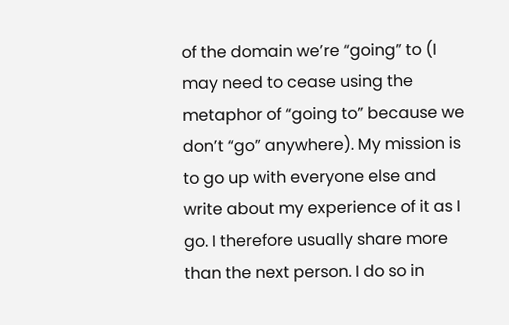of the domain we’re “going” to (I may need to cease using the metaphor of “going to” because we don’t “go” anywhere). My mission is to go up with everyone else and write about my experience of it as I go. I therefore usually share more than the next person. I do so in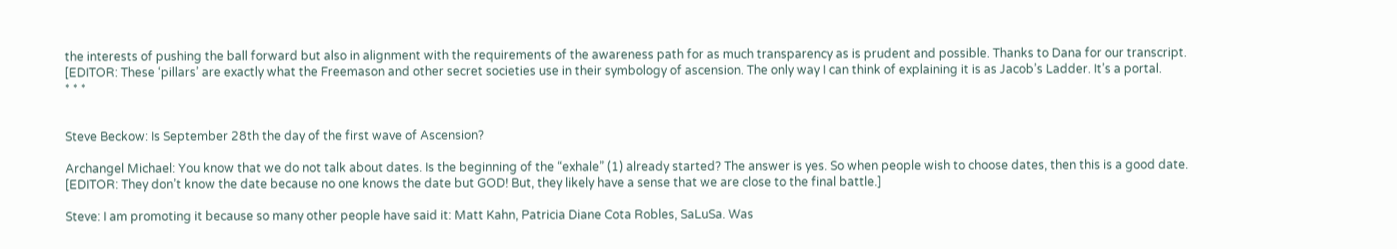the interests of pushing the ball forward but also in alignment with the requirements of the awareness path for as much transparency as is prudent and possible. Thanks to Dana for our transcript.
[EDITOR: These ‘pillars’ are exactly what the Freemason and other secret societies use in their symbology of ascension. The only way I can think of explaining it is as Jacob’s Ladder. It’s a portal.
* * *


Steve Beckow: Is September 28th the day of the first wave of Ascension?

Archangel Michael: You know that we do not talk about dates. Is the beginning of the “exhale” (1) already started? The answer is yes. So when people wish to choose dates, then this is a good date.
[EDITOR: They don’t know the date because no one knows the date but GOD! But, they likely have a sense that we are close to the final battle.]

Steve: I am promoting it because so many other people have said it: Matt Kahn, Patricia Diane Cota Robles, SaLuSa. Was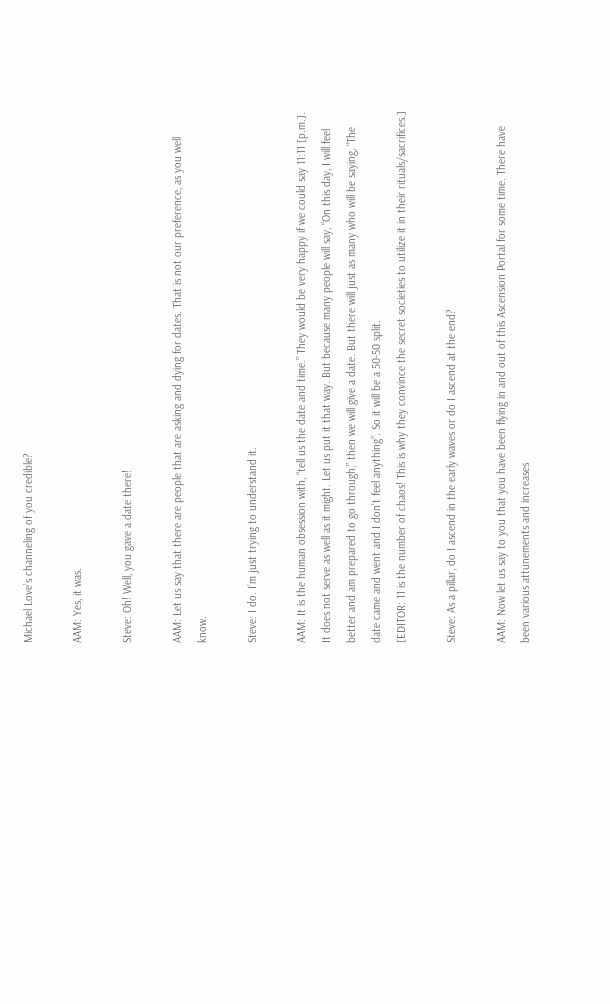Michael Love’s channeling of you credible?

AAM: Yes, it was.

Steve: Oh! Well, you gave a date there!

AAM: Let us say that there are people that are asking and dying for dates. That is not our preference, as you well know.

Steve: I do. I’m just trying to understand it.

AAM: It is the human obsession with, “tell us the date and time.” They would be very happy if we could say 11:11 [p.m.]. It does not serve as well as it might. Let us put it that way. But because many people will say, “On this day, I will feel better and am prepared to go through,” then we will give a date. But there will just as many who will be saying, “The date came and went and I don’t feel anything”. So it will be a 50-50 split.
[EDITOR: 11 is the number of chaos! This is why they convince the secret societies to utilize it in their rituals/sacrifices.]

Steve: As a pillar, do I ascend in the early waves or do I ascend at the end?

AAM: Now let us say to you that you have been flying in and out of this Ascension Portal for some time. There have been various attunements and increases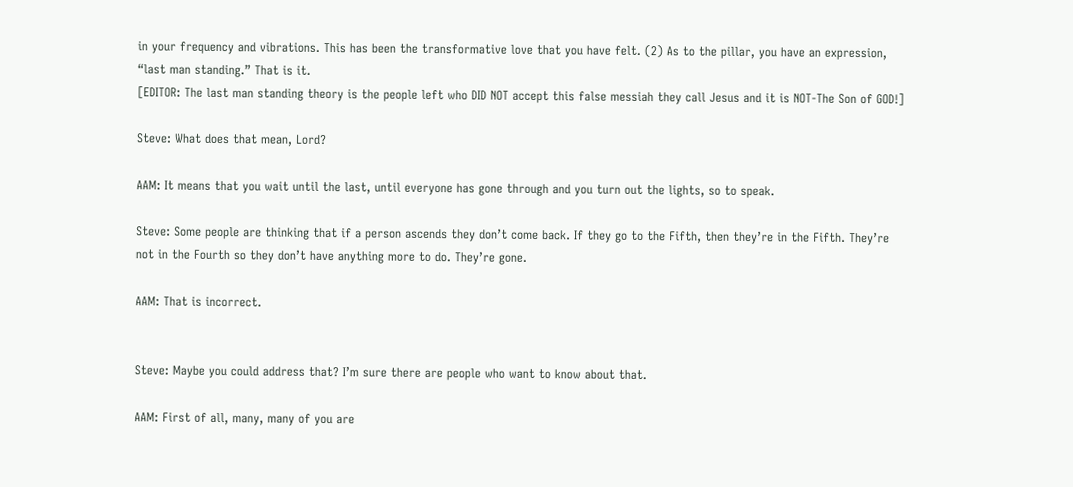in your frequency and vibrations. This has been the transformative love that you have felt. (2) As to the pillar, you have an expression, “last man standing.” That is it.
[EDITOR: The last man standing theory is the people left who DID NOT accept this false messiah they call Jesus and it is NOT-The Son of GOD!]

Steve: What does that mean, Lord?

AAM: It means that you wait until the last, until everyone has gone through and you turn out the lights, so to speak.

Steve: Some people are thinking that if a person ascends they don’t come back. If they go to the Fifth, then they’re in the Fifth. They’re not in the Fourth so they don’t have anything more to do. They’re gone.

AAM: That is incorrect.


Steve: Maybe you could address that? I’m sure there are people who want to know about that.

AAM: First of all, many, many of you are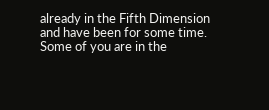already in the Fifth Dimension and have been for some time. Some of you are in the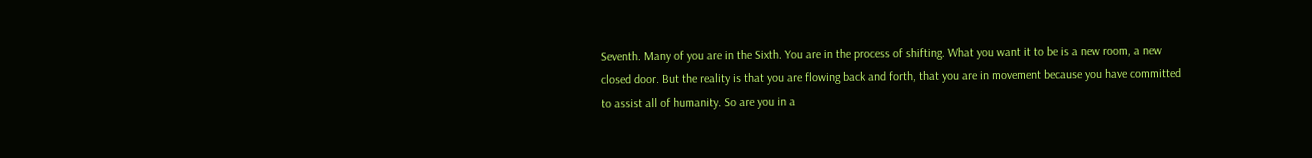Seventh. Many of you are in the Sixth. You are in the process of shifting. What you want it to be is a new room, a new closed door. But the reality is that you are flowing back and forth, that you are in movement because you have committed to assist all of humanity. So are you in a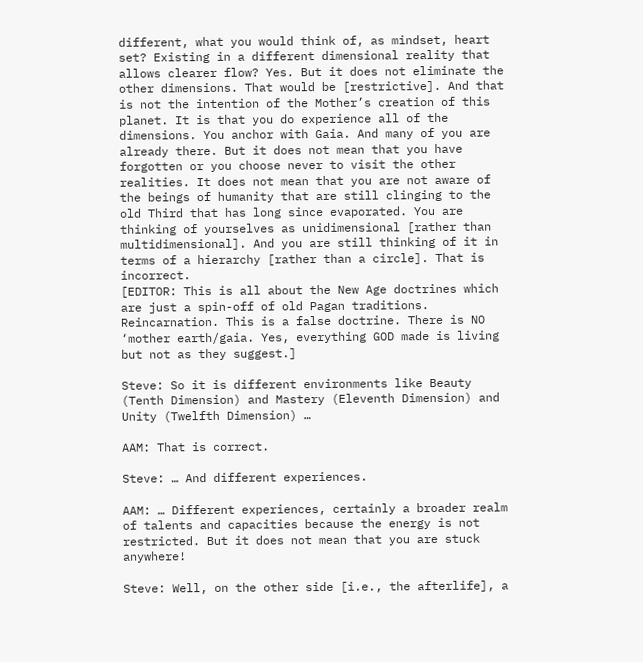different, what you would think of, as mindset, heart set? Existing in a different dimensional reality that allows clearer flow? Yes. But it does not eliminate the other dimensions. That would be [restrictive]. And that is not the intention of the Mother’s creation of this planet. It is that you do experience all of the dimensions. You anchor with Gaia. And many of you are already there. But it does not mean that you have forgotten or you choose never to visit the other realities. It does not mean that you are not aware of the beings of humanity that are still clinging to the old Third that has long since evaporated. You are thinking of yourselves as unidimensional [rather than multidimensional]. And you are still thinking of it in terms of a hierarchy [rather than a circle]. That is incorrect.
[EDITOR: This is all about the New Age doctrines which are just a spin-off of old Pagan traditions. Reincarnation. This is a false doctrine. There is NO ‘mother earth/gaia. Yes, everything GOD made is living but not as they suggest.]

Steve: So it is different environments like Beauty (Tenth Dimension) and Mastery (Eleventh Dimension) and Unity (Twelfth Dimension) …

AAM: That is correct.

Steve: … And different experiences.

AAM: … Different experiences, certainly a broader realm of talents and capacities because the energy is not restricted. But it does not mean that you are stuck anywhere!

Steve: Well, on the other side [i.e., the afterlife], a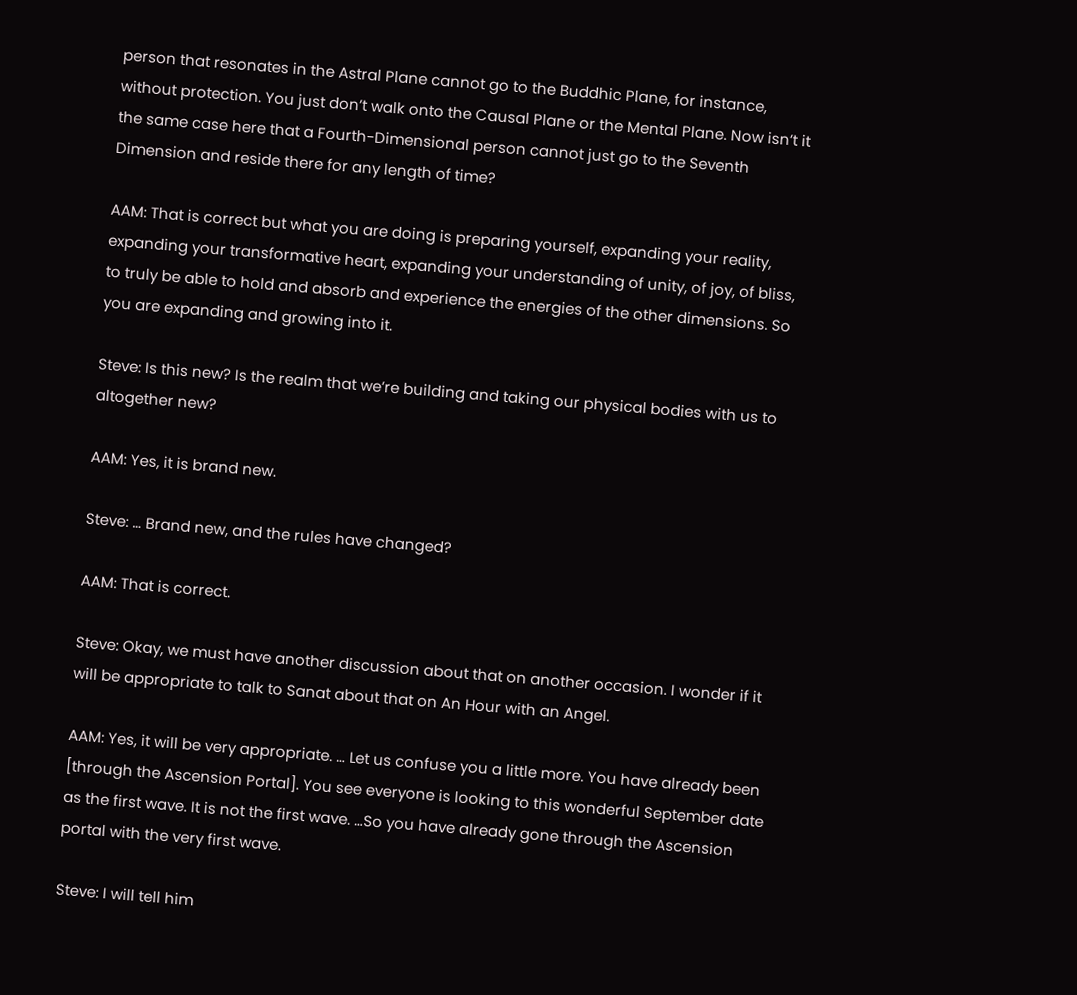person that resonates in the Astral Plane cannot go to the Buddhic Plane, for instance, without protection. You just don’t walk onto the Causal Plane or the Mental Plane. Now isn’t it the same case here that a Fourth-Dimensional person cannot just go to the Seventh Dimension and reside there for any length of time?

AAM: That is correct but what you are doing is preparing yourself, expanding your reality, expanding your transformative heart, expanding your understanding of unity, of joy, of bliss, to truly be able to hold and absorb and experience the energies of the other dimensions. So you are expanding and growing into it.

Steve: Is this new? Is the realm that we’re building and taking our physical bodies with us to altogether new?

AAM: Yes, it is brand new.

Steve: … Brand new, and the rules have changed?

AAM: That is correct.

Steve: Okay, we must have another discussion about that on another occasion. I wonder if it will be appropriate to talk to Sanat about that on An Hour with an Angel.

AAM: Yes, it will be very appropriate. … Let us confuse you a little more. You have already been [through the Ascension Portal]. You see everyone is looking to this wonderful September date as the first wave. It is not the first wave. …So you have already gone through the Ascension portal with the very first wave.

Steve: I will tell him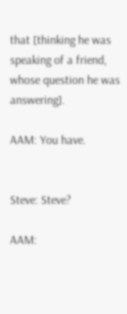that [thinking he was speaking of a friend, whose question he was answering].

AAM: You have.


Steve: Steve?

AAM: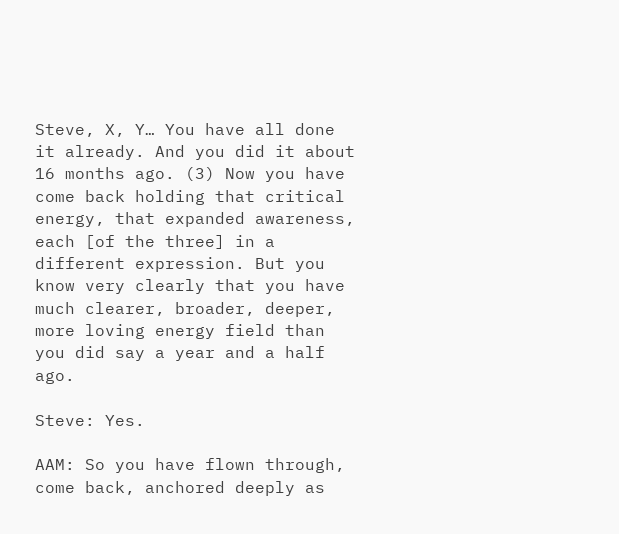Steve, X, Y… You have all done it already. And you did it about 16 months ago. (3) Now you have come back holding that critical energy, that expanded awareness, each [of the three] in a different expression. But you know very clearly that you have much clearer, broader, deeper, more loving energy field than you did say a year and a half ago.

Steve: Yes.

AAM: So you have flown through, come back, anchored deeply as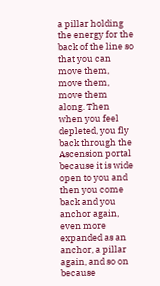a pillar holding the energy for the back of the line so that you can move them, move them, move them along. Then when you feel depleted, you fly back through the Ascension portal because it is wide open to you and then you come back and you anchor again, even more expanded as an anchor, a pillar again, and so on because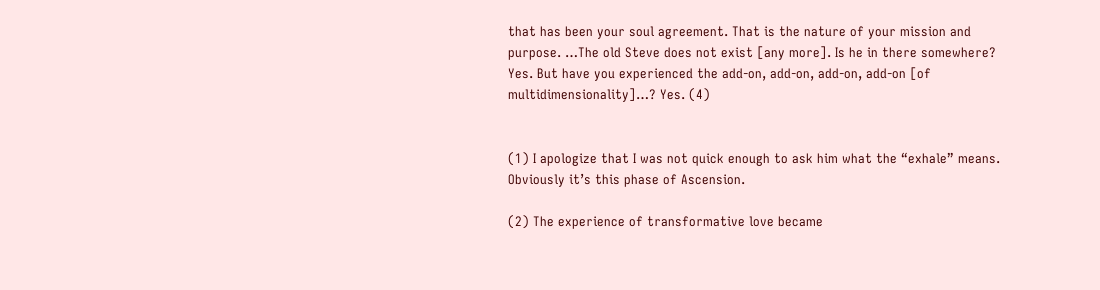that has been your soul agreement. That is the nature of your mission and purpose. …The old Steve does not exist [any more]. Is he in there somewhere? Yes. But have you experienced the add-on, add-on, add-on, add-on [of multidimensionality]…? Yes. (4)


(1) I apologize that I was not quick enough to ask him what the “exhale” means. Obviously it’s this phase of Ascension.

(2) The experience of transformative love became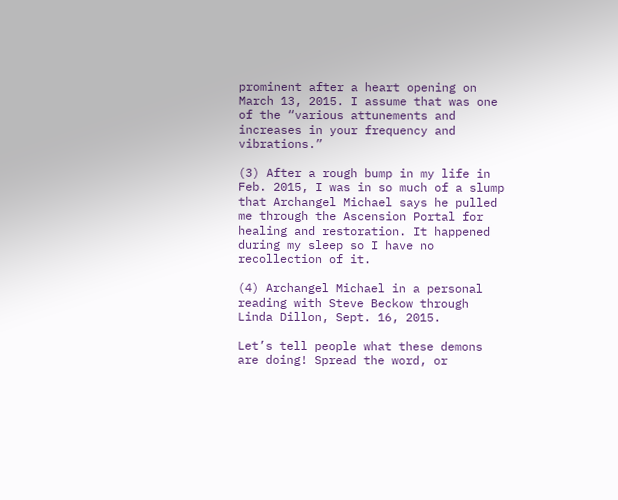prominent after a heart opening on March 13, 2015. I assume that was one of the “various attunements and increases in your frequency and vibrations.”

(3) After a rough bump in my life in Feb. 2015, I was in so much of a slump that Archangel Michael says he pulled me through the Ascension Portal for healing and restoration. It happened during my sleep so I have no recollection of it.

(4) Archangel Michael in a personal reading with Steve Beckow through Linda Dillon, Sept. 16, 2015.

Let’s tell people what these demons are doing! Spread the word, or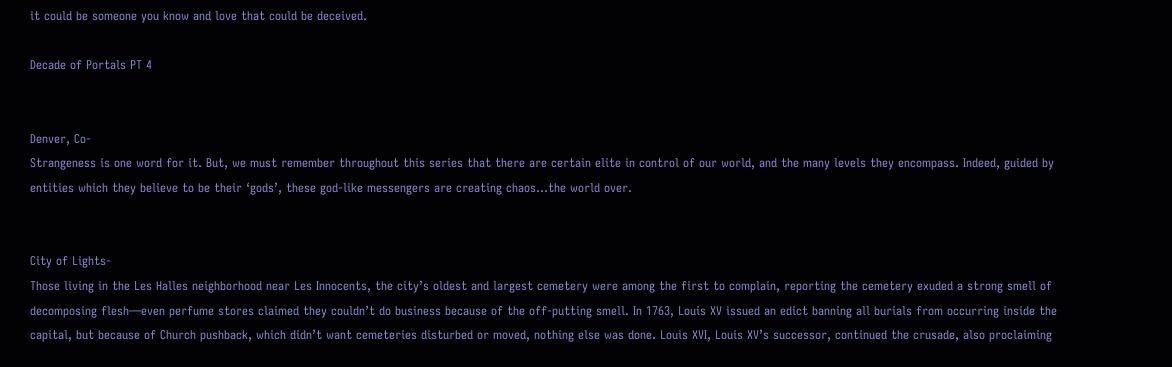it could be someone you know and love that could be deceived.

Decade of Portals PT 4


Denver, Co-
Strangeness is one word for it. But, we must remember throughout this series that there are certain elite in control of our world, and the many levels they encompass. Indeed, guided by entities which they believe to be their ‘gods’, these god-like messengers are creating chaos…the world over.


City of Lights-
Those living in the Les Halles neighborhood near Les Innocents, the city’s oldest and largest cemetery were among the first to complain, reporting the cemetery exuded a strong smell of decomposing flesh—even perfume stores claimed they couldn’t do business because of the off-putting smell. In 1763, Louis XV issued an edict banning all burials from occurring inside the capital, but because of Church pushback, which didn’t want cemeteries disturbed or moved, nothing else was done. Louis XVI, Louis XV’s successor, continued the crusade, also proclaiming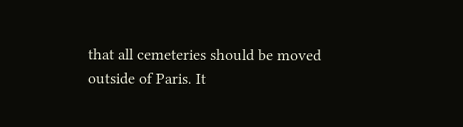that all cemeteries should be moved outside of Paris. It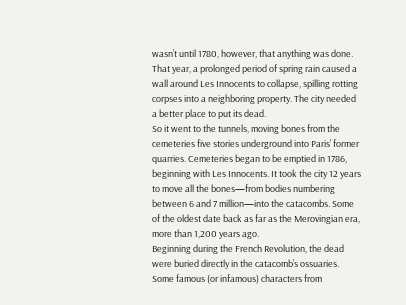wasn’t until 1780, however, that anything was done. That year, a prolonged period of spring rain caused a wall around Les Innocents to collapse, spilling rotting corpses into a neighboring property. The city needed a better place to put its dead.
So it went to the tunnels, moving bones from the cemeteries five stories underground into Paris’ former quarries. Cemeteries began to be emptied in 1786, beginning with Les Innocents. It took the city 12 years to move all the bones—from bodies numbering between 6 and 7 million—into the catacombs. Some of the oldest date back as far as the Merovingian era, more than 1,200 years ago.
Beginning during the French Revolution, the dead were buried directly in the catacomb’s ossuaries. Some famous (or infamous) characters from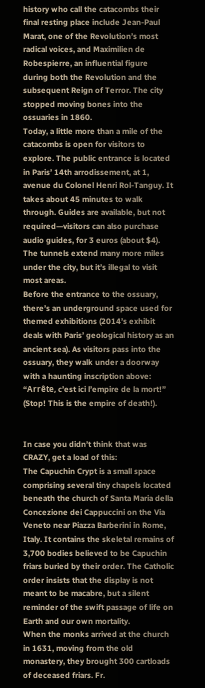history who call the catacombs their final resting place include Jean-Paul Marat, one of the Revolution’s most radical voices, and Maximilien de Robespierre, an influential figure during both the Revolution and the subsequent Reign of Terror. The city stopped moving bones into the ossuaries in 1860.
Today, a little more than a mile of the catacombs is open for visitors to explore. The public entrance is located in Paris’ 14th arrodissement, at 1, avenue du Colonel Henri Rol-Tanguy. It takes about 45 minutes to walk through. Guides are available, but not required—visitors can also purchase audio guides, for 3 euros (about $4). The tunnels extend many more miles under the city, but it’s illegal to visit most areas.
Before the entrance to the ossuary, there’s an underground space used for themed exhibitions (2014’s exhibit deals with Paris’ geological history as an ancient sea). As visitors pass into the ossuary, they walk under a doorway with a haunting inscription above: “Arrête, c’est ici l’empire de la mort!” (Stop! This is the empire of death!).


In case you didn’t think that was CRAZY, get a load of this:
The Capuchin Crypt is a small space comprising several tiny chapels located beneath the church of Santa Maria della Concezione dei Cappuccini on the Via Veneto near Piazza Barberini in Rome, Italy. It contains the skeletal remains of 3,700 bodies believed to be Capuchin friars buried by their order. The Catholic order insists that the display is not meant to be macabre, but a silent reminder of the swift passage of life on Earth and our own mortality.
When the monks arrived at the church in 1631, moving from the old monastery, they brought 300 cartloads of deceased friars. Fr.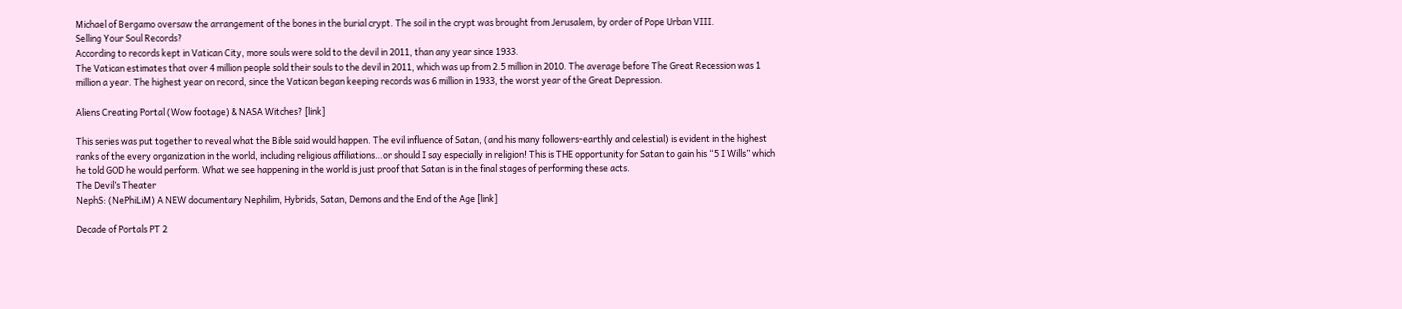Michael of Bergamo oversaw the arrangement of the bones in the burial crypt. The soil in the crypt was brought from Jerusalem, by order of Pope Urban VIII.
Selling Your Soul Records?
According to records kept in Vatican City, more souls were sold to the devil in 2011, than any year since 1933.
The Vatican estimates that over 4 million people sold their souls to the devil in 2011, which was up from 2.5 million in 2010. The average before The Great Recession was 1 million a year. The highest year on record, since the Vatican began keeping records was 6 million in 1933, the worst year of the Great Depression.

Aliens Creating Portal (Wow footage) & NASA Witches? [link]

This series was put together to reveal what the Bible said would happen. The evil influence of Satan, (and his many followers-earthly and celestial) is evident in the highest ranks of the every organization in the world, including religious affiliations…or should I say especially in religion! This is THE opportunity for Satan to gain his “5 I Wills” which he told GOD he would perform. What we see happening in the world is just proof that Satan is in the final stages of performing these acts.
The Devil’s Theater
NephS: (NePhiLiM) A NEW documentary Nephilim, Hybrids, Satan, Demons and the End of the Age [link]

Decade of Portals PT 2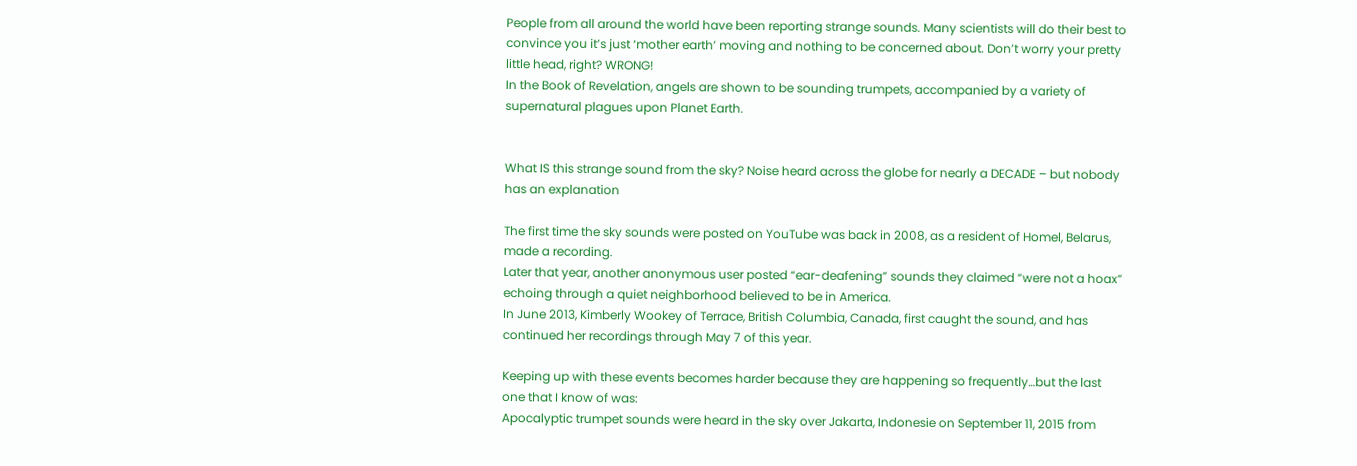People from all around the world have been reporting strange sounds. Many scientists will do their best to convince you it’s just ‘mother earth’ moving and nothing to be concerned about. Don’t worry your pretty little head, right? WRONG!
In the Book of Revelation, angels are shown to be sounding trumpets, accompanied by a variety of supernatural plagues upon Planet Earth.


What IS this strange sound from the sky? Noise heard across the globe for nearly a DECADE – but nobody has an explanation

The first time the sky sounds were posted on YouTube was back in 2008, as a resident of Homel, Belarus, made a recording.
Later that year, another anonymous user posted “ear-deafening” sounds they claimed “were not a hoax” echoing through a quiet neighborhood believed to be in America.
In June 2013, Kimberly Wookey of Terrace, British Columbia, Canada, first caught the sound, and has continued her recordings through May 7 of this year.

Keeping up with these events becomes harder because they are happening so frequently…but the last one that I know of was:
Apocalyptic trumpet sounds were heard in the sky over Jakarta, Indonesie on September 11, 2015 from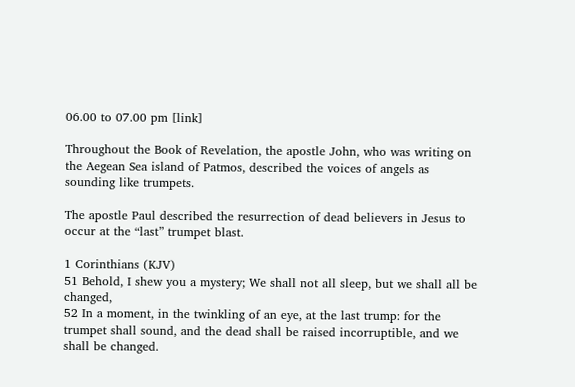06.00 to 07.00 pm [link]

Throughout the Book of Revelation, the apostle John, who was writing on the Aegean Sea island of Patmos, described the voices of angels as sounding like trumpets.

The apostle Paul described the resurrection of dead believers in Jesus to occur at the “last” trumpet blast.

1 Corinthians (KJV)
51 Behold, I shew you a mystery; We shall not all sleep, but we shall all be changed,
52 In a moment, in the twinkling of an eye, at the last trump: for the trumpet shall sound, and the dead shall be raised incorruptible, and we shall be changed.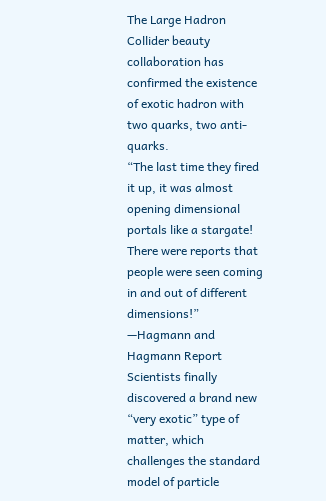The Large Hadron Collider beauty collaboration has confirmed the existence of exotic hadron with two quarks, two anti-quarks.
“The last time they fired it up, it was almost opening dimensional portals like a stargate! There were reports that people were seen coming in and out of different dimensions!” —Hagmann and Hagmann Report
Scientists finally discovered a brand new “very exotic” type of matter, which challenges the standard model of particle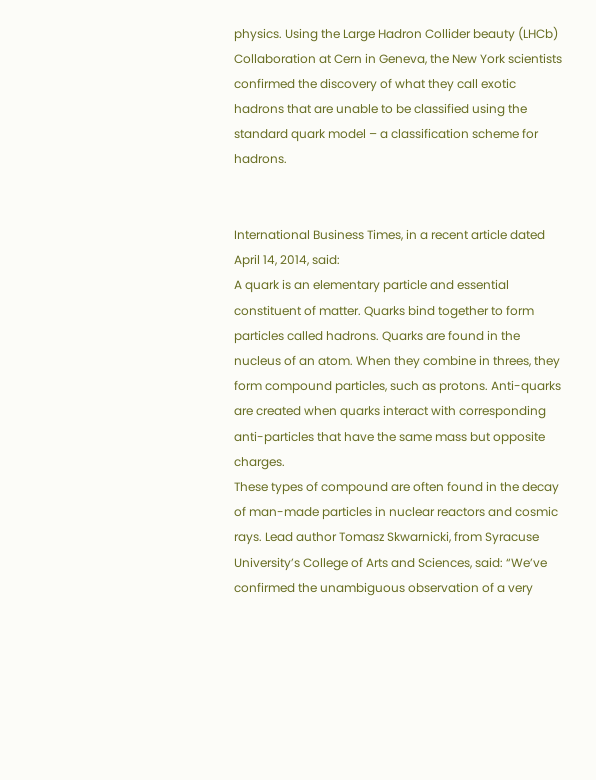physics. Using the Large Hadron Collider beauty (LHCb) Collaboration at Cern in Geneva, the New York scientists confirmed the discovery of what they call exotic hadrons that are unable to be classified using the standard quark model – a classification scheme for hadrons.


International Business Times, in a recent article dated April 14, 2014, said:
A quark is an elementary particle and essential constituent of matter. Quarks bind together to form particles called hadrons. Quarks are found in the nucleus of an atom. When they combine in threes, they form compound particles, such as protons. Anti-quarks are created when quarks interact with corresponding anti-particles that have the same mass but opposite charges.
These types of compound are often found in the decay of man-made particles in nuclear reactors and cosmic rays. Lead author Tomasz Skwarnicki, from Syracuse University’s College of Arts and Sciences, said: “We’ve confirmed the unambiguous observation of a very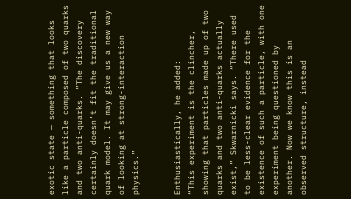exotic state — something that looks like a particle composed of two quarks and two anti-quarks. ”The discovery certainly doesn’t fit the traditional quark model. It may give us a new way of looking at strong-interaction physics.”


Enthusiastically, he added:
“This experiment is the clincher, showing that particles made up of two quarks and two anti-quarks actually exist,” Skwarnicki says. “There used to be less-clear evidence for the existence of such a particle, with one experiment being questioned by another. Now we know this is an observed structure, instead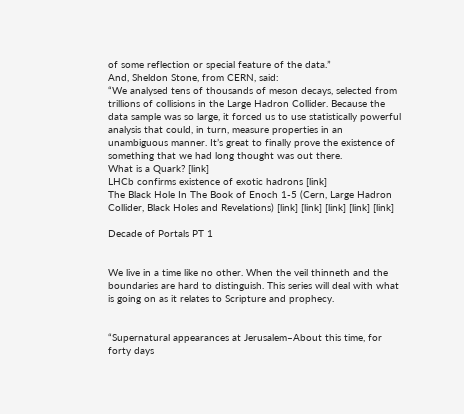of some reflection or special feature of the data.”
And, Sheldon Stone, from CERN, said:
“We analysed tens of thousands of meson decays, selected from trillions of collisions in the Large Hadron Collider. Because the data sample was so large, it forced us to use statistically powerful analysis that could, in turn, measure properties in an unambiguous manner. It’s great to finally prove the existence of something that we had long thought was out there.
What is a Quark? [link]
LHCb confirms existence of exotic hadrons [link]
The Black Hole In The Book of Enoch 1-5 (Cern, Large Hadron Collider, Black Holes and Revelations) [link] [link] [link] [link] [link]

Decade of Portals PT 1


We live in a time like no other. When the veil thinneth and the boundaries are hard to distinguish. This series will deal with what is going on as it relates to Scripture and prophecy.


“Supernatural appearances at Jerusalem–About this time, for forty days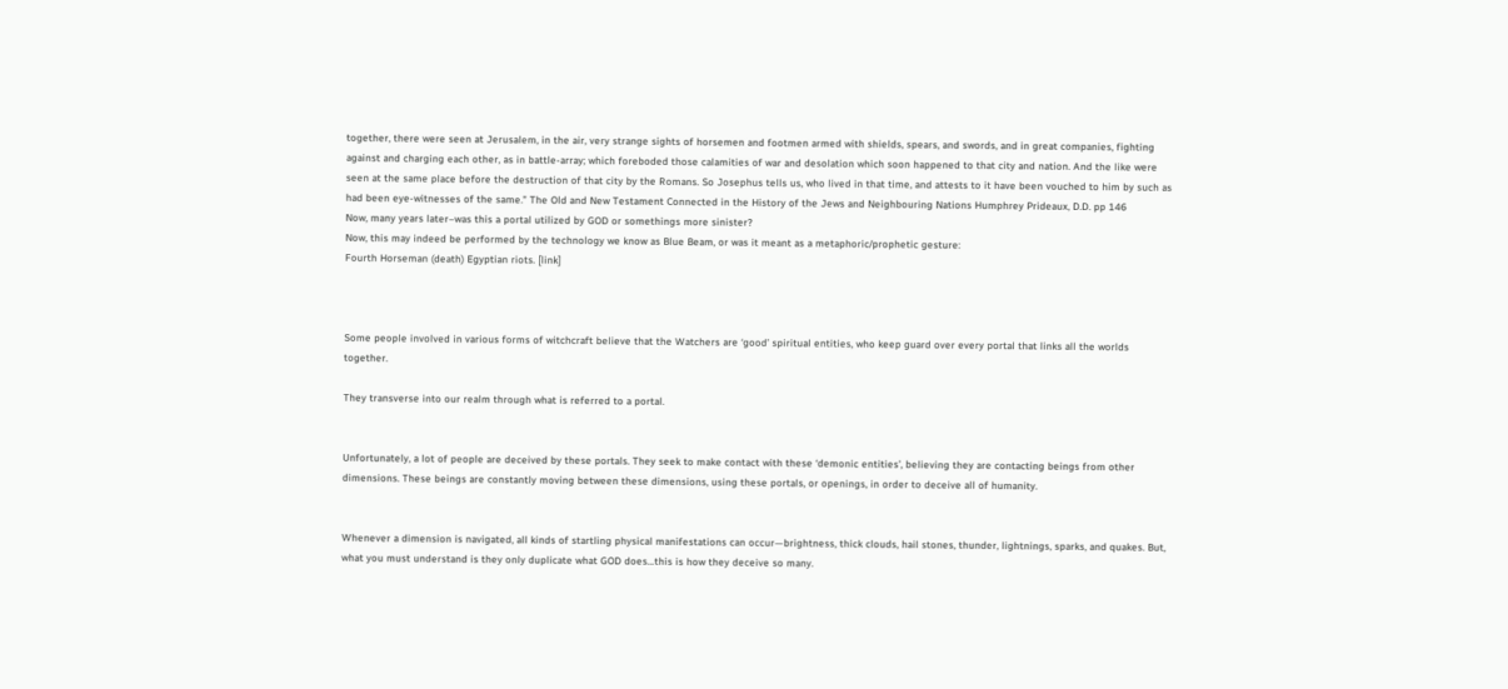together, there were seen at Jerusalem, in the air, very strange sights of horsemen and footmen armed with shields, spears, and swords, and in great companies, fighting against and charging each other, as in battle-array; which foreboded those calamities of war and desolation which soon happened to that city and nation. And the like were seen at the same place before the destruction of that city by the Romans. So Josephus tells us, who lived in that time, and attests to it have been vouched to him by such as had been eye-witnesses of the same.” The Old and New Testament Connected in the History of the Jews and Neighbouring Nations Humphrey Prideaux, D.D. pp 146
Now, many years later–was this a portal utilized by GOD or somethings more sinister?
Now, this may indeed be performed by the technology we know as Blue Beam, or was it meant as a metaphoric/prophetic gesture:
Fourth Horseman (death) Egyptian riots. [link]



Some people involved in various forms of witchcraft believe that the Watchers are ‘good’ spiritual entities, who keep guard over every portal that links all the worlds together.

They transverse into our realm through what is referred to a portal.


Unfortunately, a lot of people are deceived by these portals. They seek to make contact with these ‘demonic entities’, believing they are contacting beings from other dimensions. These beings are constantly moving between these dimensions, using these portals, or openings, in order to deceive all of humanity.


Whenever a dimension is navigated, all kinds of startling physical manifestations can occur—brightness, thick clouds, hail stones, thunder, lightnings, sparks, and quakes. But, what you must understand is they only duplicate what GOD does…this is how they deceive so many.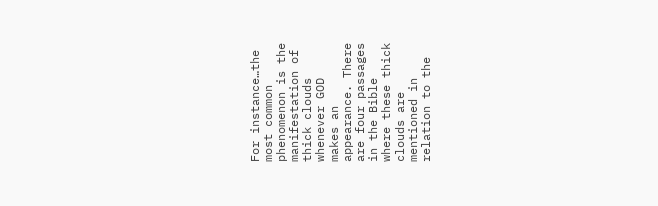For instance…the most common phenomenon is the manifestation of thick clouds whenever GOD makes an appearance. There are four passages in the Bible where these thick clouds are mentioned in relation to the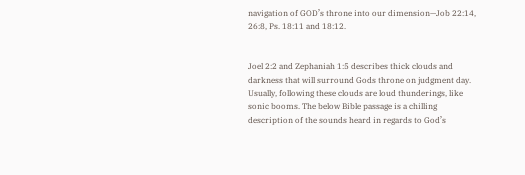navigation of GOD’s throne into our dimension—Job 22:14, 26:8, Ps. 18:11 and 18:12.


Joel 2:2 and Zephaniah 1:5 describes thick clouds and darkness that will surround Gods throne on judgment day. Usually, following these clouds are loud thunderings, like sonic booms. The below Bible passage is a chilling description of the sounds heard in regards to God’s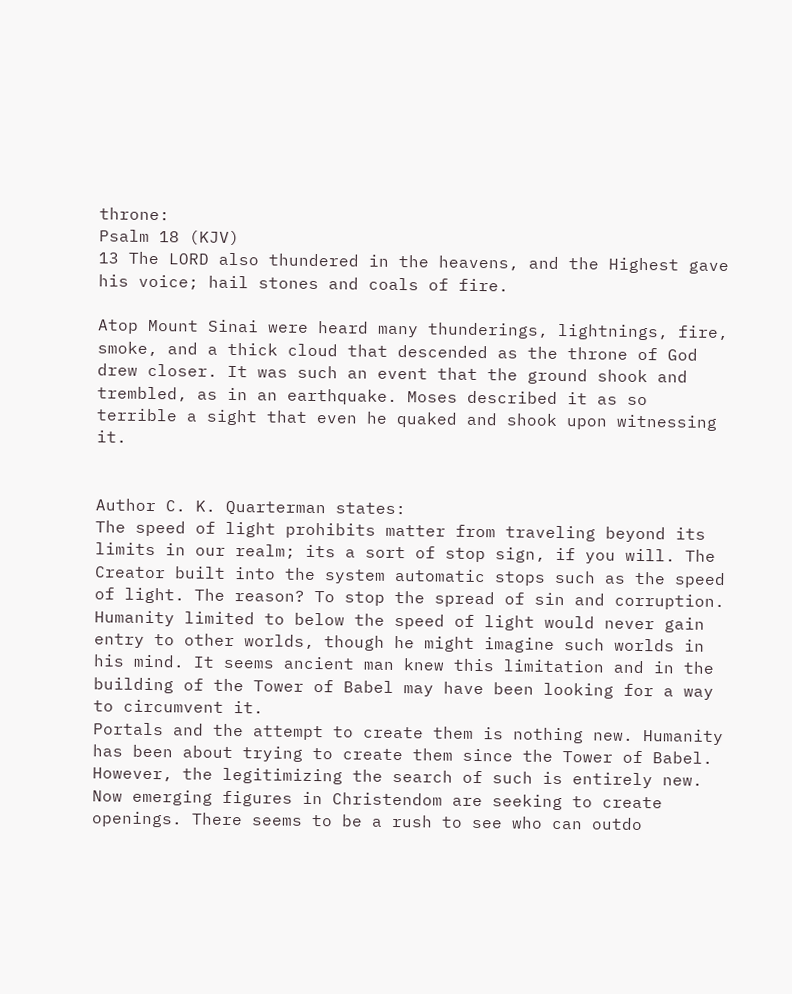throne:
Psalm 18 (KJV)
13 The LORD also thundered in the heavens, and the Highest gave his voice; hail stones and coals of fire.

Atop Mount Sinai were heard many thunderings, lightnings, fire, smoke, and a thick cloud that descended as the throne of God drew closer. It was such an event that the ground shook and trembled, as in an earthquake. Moses described it as so terrible a sight that even he quaked and shook upon witnessing it.


Author C. K. Quarterman states:
The speed of light prohibits matter from traveling beyond its limits in our realm; its a sort of stop sign, if you will. The Creator built into the system automatic stops such as the speed of light. The reason? To stop the spread of sin and corruption. Humanity limited to below the speed of light would never gain entry to other worlds, though he might imagine such worlds in his mind. It seems ancient man knew this limitation and in the building of the Tower of Babel may have been looking for a way to circumvent it.
Portals and the attempt to create them is nothing new. Humanity has been about trying to create them since the Tower of Babel. However, the legitimizing the search of such is entirely new. Now emerging figures in Christendom are seeking to create openings. There seems to be a rush to see who can outdo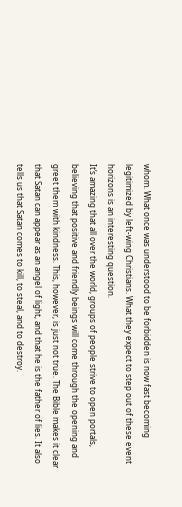whom. What once was understood to be forbidden is now fast becoming legitimized by left-wing Christians. What they expect to step out of these event horizons is an interesting question.
It’s amazing that all over the world, groups of people strive to open portals, believing that positive and friendly beings will come through the opening and greet them with kindness. This, however, is just not true. The Bible makes it clear that Satan can appear as an angel of light, and that he is the father of lies. It also tells us that Satan comes to kill, to steal, and to destroy.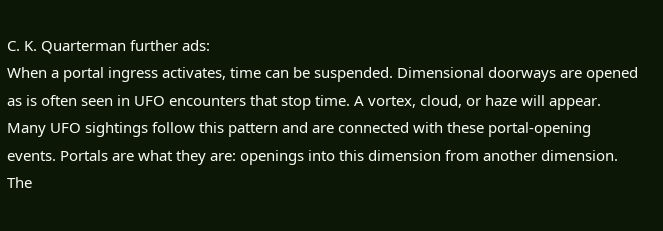C. K. Quarterman further ads:
When a portal ingress activates, time can be suspended. Dimensional doorways are opened as is often seen in UFO encounters that stop time. A vortex, cloud, or haze will appear. Many UFO sightings follow this pattern and are connected with these portal-opening events. Portals are what they are: openings into this dimension from another dimension. The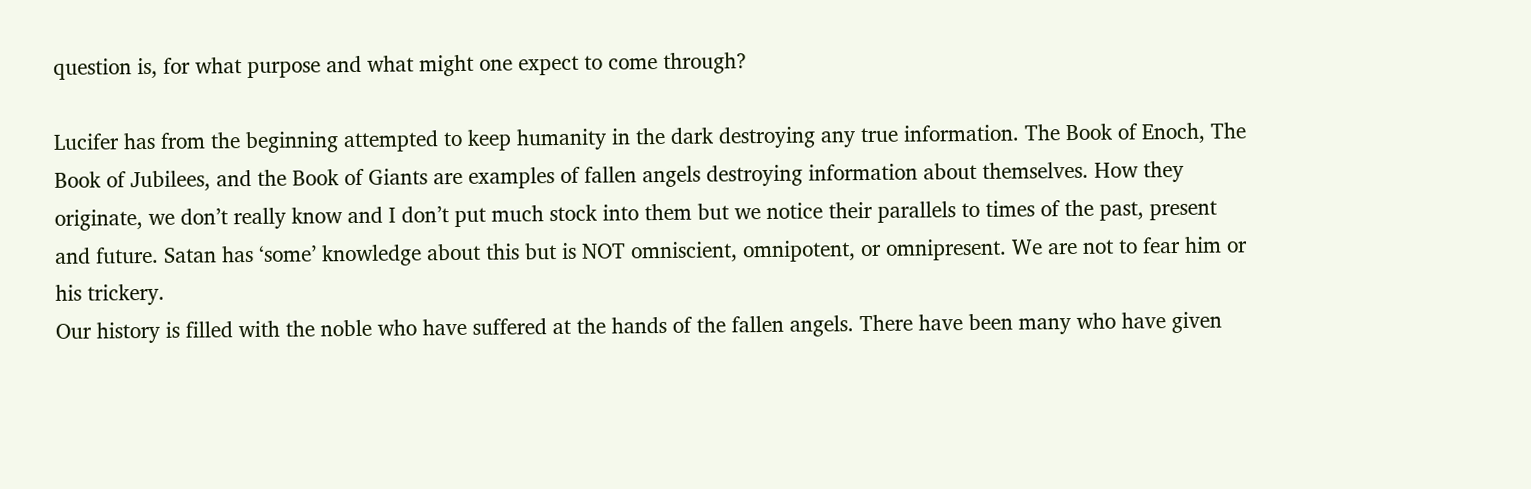question is, for what purpose and what might one expect to come through?

Lucifer has from the beginning attempted to keep humanity in the dark destroying any true information. The Book of Enoch, The Book of Jubilees, and the Book of Giants are examples of fallen angels destroying information about themselves. How they originate, we don’t really know and I don’t put much stock into them but we notice their parallels to times of the past, present and future. Satan has ‘some’ knowledge about this but is NOT omniscient, omnipotent, or omnipresent. We are not to fear him or his trickery.
Our history is filled with the noble who have suffered at the hands of the fallen angels. There have been many who have given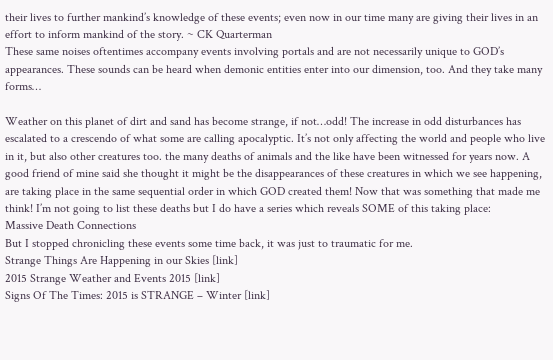their lives to further mankind’s knowledge of these events; even now in our time many are giving their lives in an effort to inform mankind of the story. ~ CK Quarterman
These same noises oftentimes accompany events involving portals and are not necessarily unique to GOD’s appearances. These sounds can be heard when demonic entities enter into our dimension, too. And they take many forms…

Weather on this planet of dirt and sand has become strange, if not…odd! The increase in odd disturbances has escalated to a crescendo of what some are calling apocalyptic. It’s not only affecting the world and people who live in it, but also other creatures too. the many deaths of animals and the like have been witnessed for years now. A good friend of mine said she thought it might be the disappearances of these creatures in which we see happening, are taking place in the same sequential order in which GOD created them! Now that was something that made me think! I’m not going to list these deaths but I do have a series which reveals SOME of this taking place:
Massive Death Connections
But I stopped chronicling these events some time back, it was just to traumatic for me.
Strange Things Are Happening in our Skies [link]
2015 Strange Weather and Events 2015 [link]
Signs Of The Times: 2015 is STRANGE – Winter [link]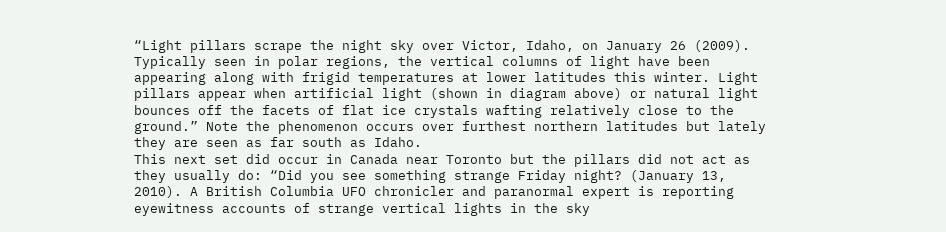“Light pillars scrape the night sky over Victor, Idaho, on January 26 (2009). Typically seen in polar regions, the vertical columns of light have been appearing along with frigid temperatures at lower latitudes this winter. Light pillars appear when artificial light (shown in diagram above) or natural light bounces off the facets of flat ice crystals wafting relatively close to the ground.” Note the phenomenon occurs over furthest northern latitudes but lately they are seen as far south as Idaho.
This next set did occur in Canada near Toronto but the pillars did not act as they usually do: “Did you see something strange Friday night? (January 13, 2010). A British Columbia UFO chronicler and paranormal expert is reporting eyewitness accounts of strange vertical lights in the sky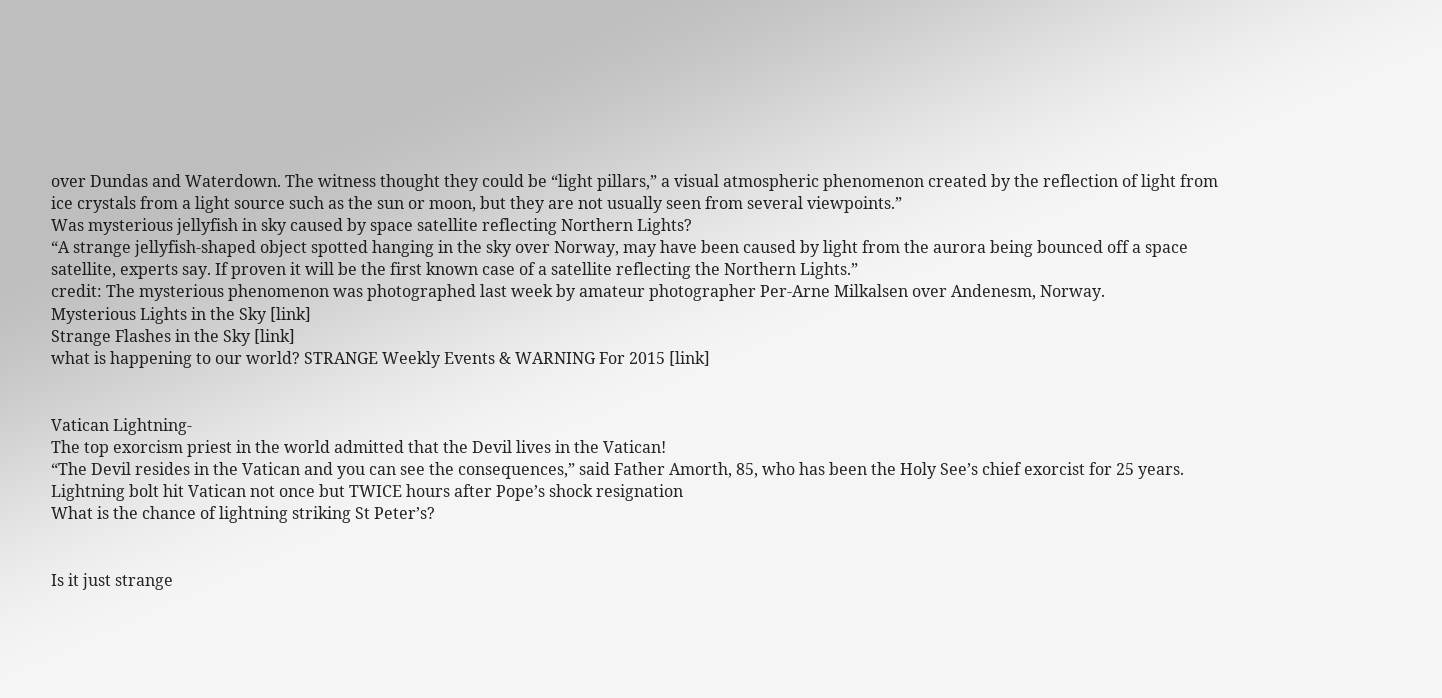over Dundas and Waterdown. The witness thought they could be “light pillars,” a visual atmospheric phenomenon created by the reflection of light from ice crystals from a light source such as the sun or moon, but they are not usually seen from several viewpoints.”
Was mysterious jellyfish in sky caused by space satellite reflecting Northern Lights?
“A strange jellyfish-shaped object spotted hanging in the sky over Norway, may have been caused by light from the aurora being bounced off a space satellite, experts say. If proven it will be the first known case of a satellite reflecting the Northern Lights.”
credit: The mysterious phenomenon was photographed last week by amateur photographer Per-Arne Milkalsen over Andenesm, Norway.
Mysterious Lights in the Sky [link]
Strange Flashes in the Sky [link]
what is happening to our world? STRANGE Weekly Events & WARNING For 2015 [link]


Vatican Lightning-
The top exorcism priest in the world admitted that the Devil lives in the Vatican!
“The Devil resides in the Vatican and you can see the consequences,” said Father Amorth, 85, who has been the Holy See’s chief exorcist for 25 years.
Lightning bolt hit Vatican not once but TWICE hours after Pope’s shock resignation
What is the chance of lightning striking St Peter’s?


Is it just strange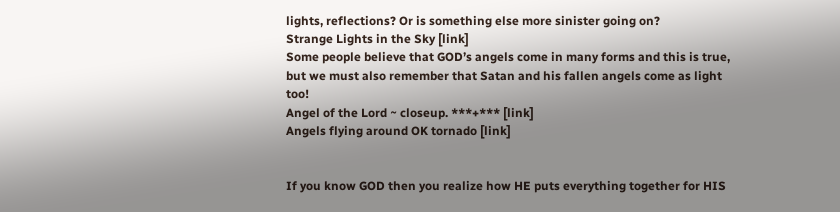lights, reflections? Or is something else more sinister going on?
Strange Lights in the Sky [link]
Some people believe that GOD’s angels come in many forms and this is true, but we must also remember that Satan and his fallen angels come as light too!
Angel of the Lord ~ closeup. ***+*** [link]
Angels flying around OK tornado [link]


If you know GOD then you realize how HE puts everything together for HIS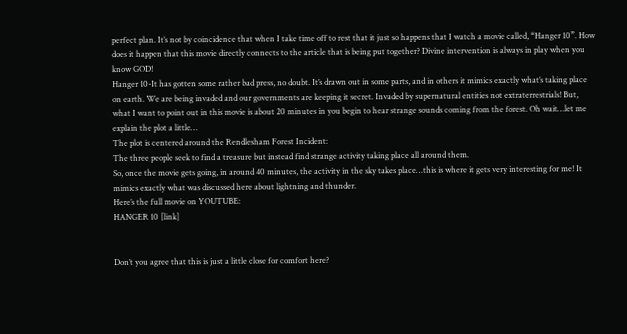perfect plan. It’s not by coincidence that when I take time off to rest that it just so happens that I watch a movie called, “Hanger 10”. How does it happen that this movie directly connects to the article that is being put together? Divine intervention is always in play when you know GOD!
Hanger 10-It has gotten some rather bad press, no doubt. It’s drawn out in some parts, and in others it mimics exactly what’s taking place on earth. We are being invaded and our governments are keeping it secret. Invaded by supernatural entities not extraterrestrials! But, what I want to point out in this movie is about 20 minutes in you begin to hear strange sounds coming from the forest. Oh wait…let me explain the plot a little…
The plot is centered around the Rendlesham Forest Incident:
The three people seek to find a treasure but instead find strange activity taking place all around them.
So, once the movie gets going, in around 40 minutes, the activity in the sky takes place…this is where it gets very interesting for me! It mimics exactly what was discussed here about lightning and thunder.
Here’s the full movie on YOUTUBE:
HANGER 10 [link]


Don’t you agree that this is just a little close for comfort here?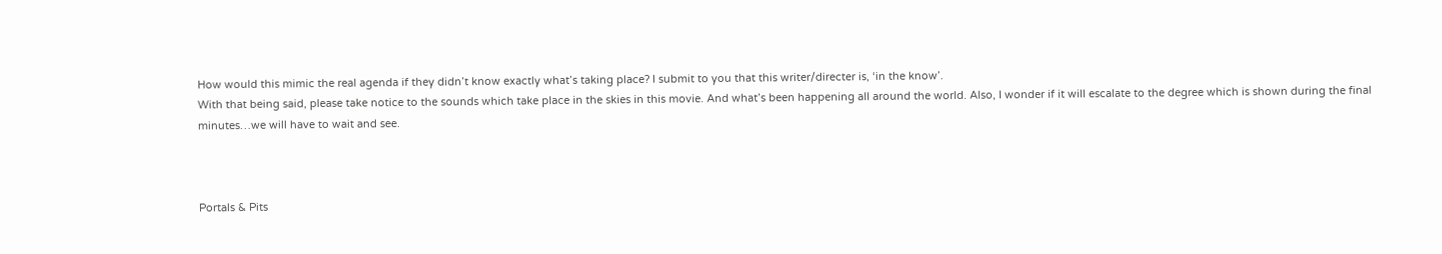How would this mimic the real agenda if they didn’t know exactly what’s taking place? I submit to you that this writer/directer is, ‘in the know’.
With that being said, please take notice to the sounds which take place in the skies in this movie. And what’s been happening all around the world. Also, I wonder if it will escalate to the degree which is shown during the final minutes…we will have to wait and see.



Portals & Pits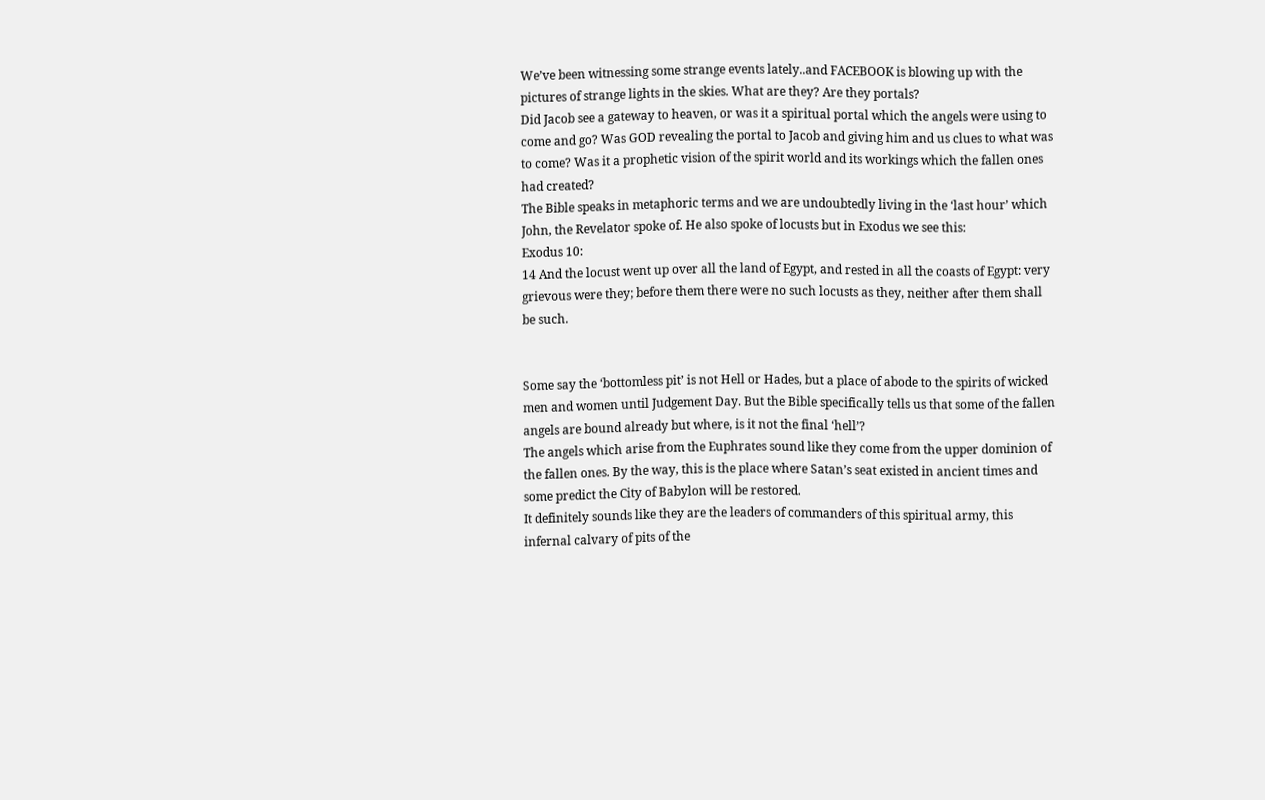We’ve been witnessing some strange events lately..and FACEBOOK is blowing up with the pictures of strange lights in the skies. What are they? Are they portals?
Did Jacob see a gateway to heaven, or was it a spiritual portal which the angels were using to come and go? Was GOD revealing the portal to Jacob and giving him and us clues to what was to come? Was it a prophetic vision of the spirit world and its workings which the fallen ones had created?
The Bible speaks in metaphoric terms and we are undoubtedly living in the ‘last hour’ which John, the Revelator spoke of. He also spoke of locusts but in Exodus we see this:
Exodus 10:
14 And the locust went up over all the land of Egypt, and rested in all the coasts of Egypt: very grievous were they; before them there were no such locusts as they, neither after them shall be such.


Some say the ‘bottomless pit’ is not Hell or Hades, but a place of abode to the spirits of wicked men and women until Judgement Day. But the Bible specifically tells us that some of the fallen angels are bound already but where, is it not the final ‘hell’?
The angels which arise from the Euphrates sound like they come from the upper dominion of the fallen ones. By the way, this is the place where Satan’s seat existed in ancient times and some predict the City of Babylon will be restored.
It definitely sounds like they are the leaders of commanders of this spiritual army, this infernal calvary of pits of the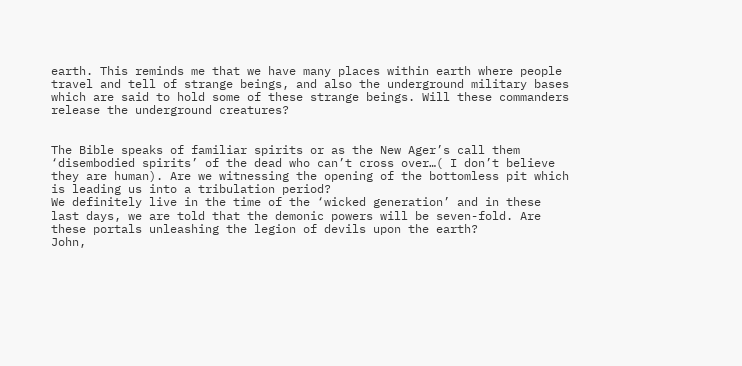earth. This reminds me that we have many places within earth where people travel and tell of strange beings, and also the underground military bases which are said to hold some of these strange beings. Will these commanders release the underground creatures?


The Bible speaks of familiar spirits or as the New Ager’s call them ‘disembodied spirits’ of the dead who can’t cross over…( I don’t believe they are human). Are we witnessing the opening of the bottomless pit which is leading us into a tribulation period?
We definitely live in the time of the ‘wicked generation’ and in these last days, we are told that the demonic powers will be seven-fold. Are these portals unleashing the legion of devils upon the earth?
John,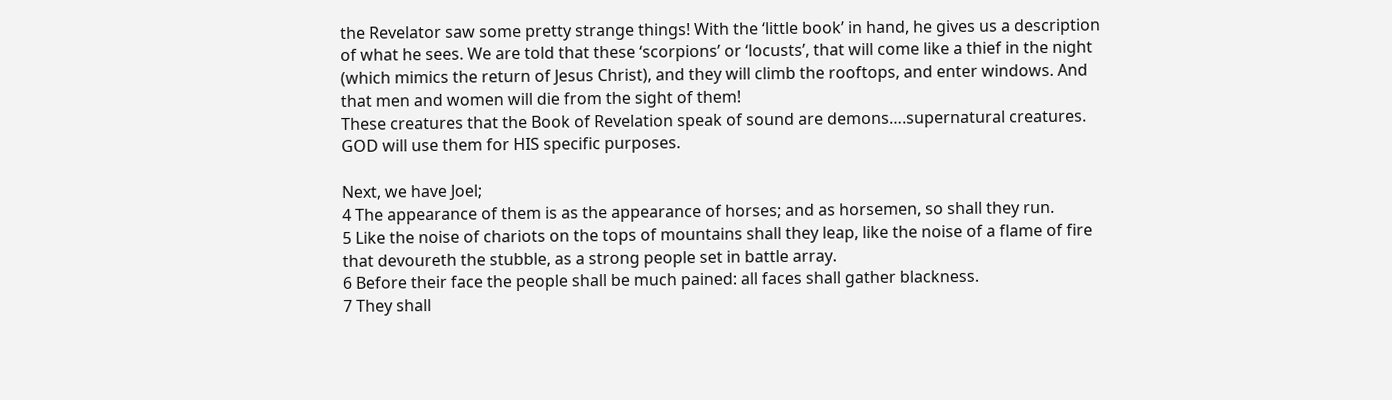the Revelator saw some pretty strange things! With the ‘little book’ in hand, he gives us a description of what he sees. We are told that these ‘scorpions’ or ‘locusts’, that will come like a thief in the night (which mimics the return of Jesus Christ), and they will climb the rooftops, and enter windows. And that men and women will die from the sight of them!
These creatures that the Book of Revelation speak of sound are demons….supernatural creatures.
GOD will use them for HIS specific purposes.

Next, we have Joel;
4 The appearance of them is as the appearance of horses; and as horsemen, so shall they run.
5 Like the noise of chariots on the tops of mountains shall they leap, like the noise of a flame of fire that devoureth the stubble, as a strong people set in battle array.
6 Before their face the people shall be much pained: all faces shall gather blackness.
7 They shall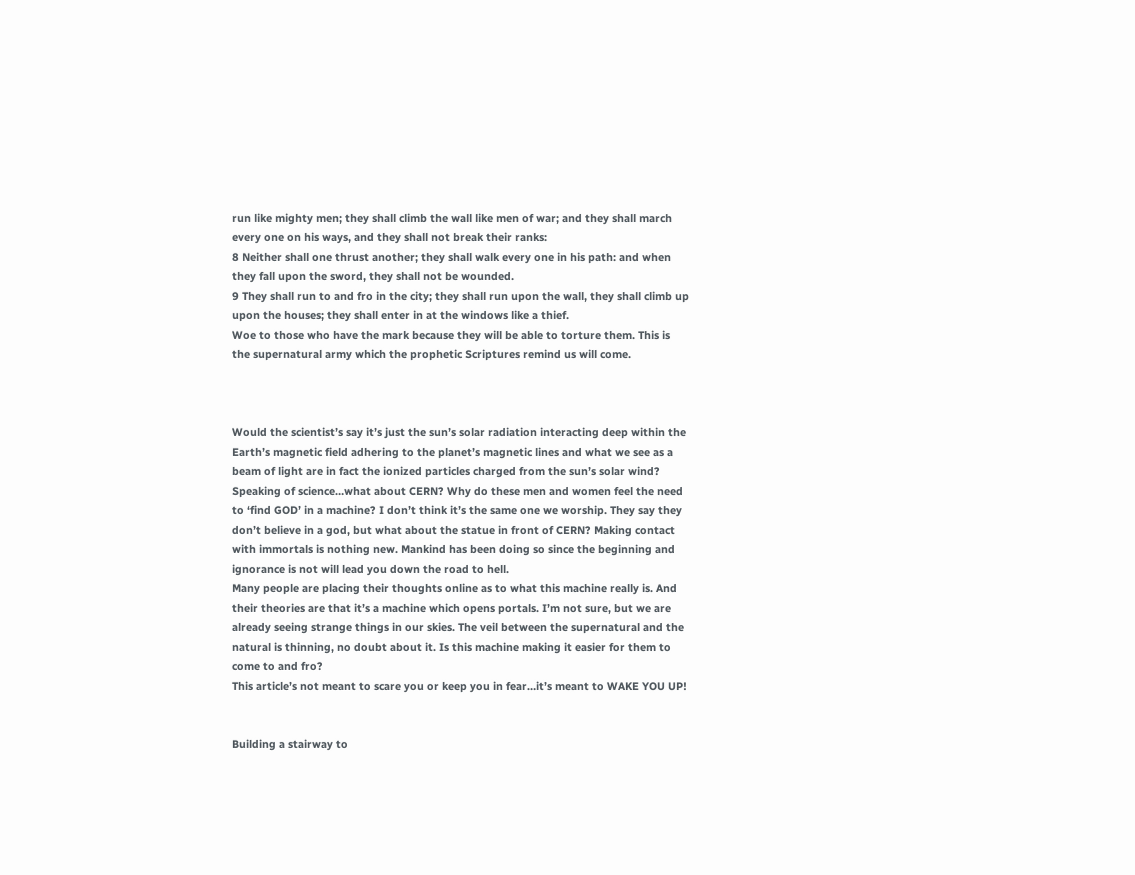run like mighty men; they shall climb the wall like men of war; and they shall march every one on his ways, and they shall not break their ranks:
8 Neither shall one thrust another; they shall walk every one in his path: and when they fall upon the sword, they shall not be wounded.
9 They shall run to and fro in the city; they shall run upon the wall, they shall climb up upon the houses; they shall enter in at the windows like a thief.
Woe to those who have the mark because they will be able to torture them. This is the supernatural army which the prophetic Scriptures remind us will come.



Would the scientist’s say it’s just the sun’s solar radiation interacting deep within the Earth’s magnetic field adhering to the planet’s magnetic lines and what we see as a beam of light are in fact the ionized particles charged from the sun’s solar wind?
Speaking of science…what about CERN? Why do these men and women feel the need to ‘find GOD’ in a machine? I don’t think it’s the same one we worship. They say they don’t believe in a god, but what about the statue in front of CERN? Making contact with immortals is nothing new. Mankind has been doing so since the beginning and ignorance is not will lead you down the road to hell.
Many people are placing their thoughts online as to what this machine really is. And their theories are that it’s a machine which opens portals. I’m not sure, but we are already seeing strange things in our skies. The veil between the supernatural and the natural is thinning, no doubt about it. Is this machine making it easier for them to come to and fro?
This article’s not meant to scare you or keep you in fear…it’s meant to WAKE YOU UP!


Building a stairway to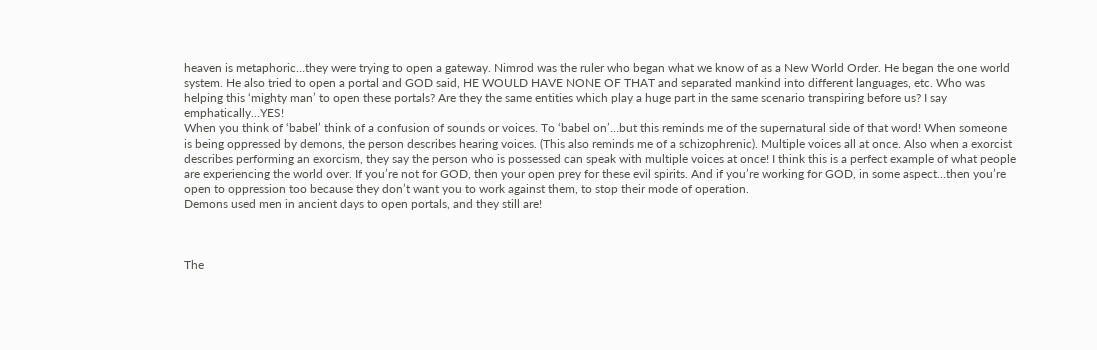heaven is metaphoric…they were trying to open a gateway. Nimrod was the ruler who began what we know of as a New World Order. He began the one world system. He also tried to open a portal and GOD said, HE WOULD HAVE NONE OF THAT and separated mankind into different languages, etc. Who was helping this ‘mighty man’ to open these portals? Are they the same entities which play a huge part in the same scenario transpiring before us? I say emphatically…YES!
When you think of ‘babel’ think of a confusion of sounds or voices. To ‘babel on’…but this reminds me of the supernatural side of that word! When someone is being oppressed by demons, the person describes hearing voices. (This also reminds me of a schizophrenic). Multiple voices all at once. Also when a exorcist describes performing an exorcism, they say the person who is possessed can speak with multiple voices at once! I think this is a perfect example of what people are experiencing the world over. If you’re not for GOD, then your open prey for these evil spirits. And if you’re working for GOD, in some aspect…then you’re open to oppression too because they don’t want you to work against them, to stop their mode of operation.
Demons used men in ancient days to open portals, and they still are!



The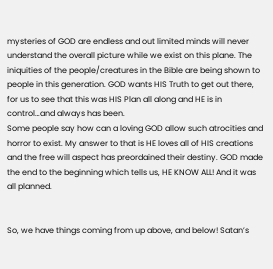mysteries of GOD are endless and out limited minds will never understand the overall picture while we exist on this plane. The iniquities of the people/creatures in the Bible are being shown to people in this generation. GOD wants HIS Truth to get out there, for us to see that this was HIS Plan all along and HE is in control…and always has been.
Some people say how can a loving GOD allow such atrocities and horror to exist. My answer to that is HE loves all of HIS creations and the free will aspect has preordained their destiny. GOD made the end to the beginning which tells us, HE KNOW ALL! And it was all planned.


So, we have things coming from up above, and below! Satan’s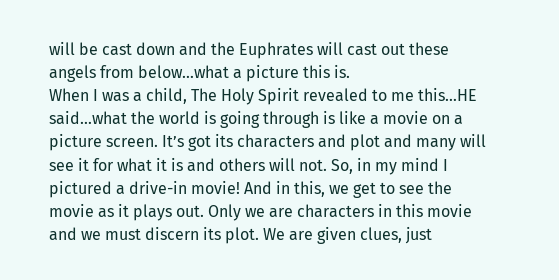will be cast down and the Euphrates will cast out these angels from below…what a picture this is.
When I was a child, The Holy Spirit revealed to me this…HE said…what the world is going through is like a movie on a picture screen. It’s got its characters and plot and many will see it for what it is and others will not. So, in my mind I pictured a drive-in movie! And in this, we get to see the movie as it plays out. Only we are characters in this movie and we must discern its plot. We are given clues, just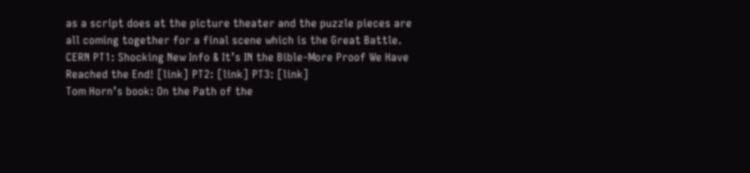as a script does at the picture theater and the puzzle pieces are all coming together for a final scene which is the Great Battle.
CERN PT1: Shocking New Info & It’s IN the Bible-More Proof We Have Reached the End! [link] PT2: [link] PT3: [link]
Tom Horn’s book: On the Path of the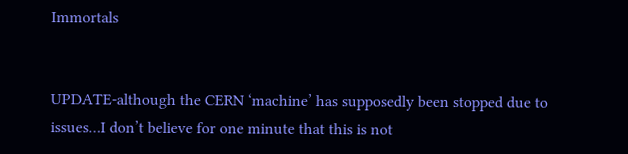Immortals


UPDATE-although the CERN ‘machine’ has supposedly been stopped due to issues…I don’t believe for one minute that this is not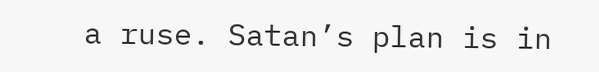a ruse. Satan’s plan is in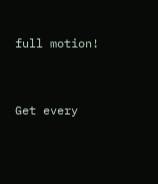full motion!



Get every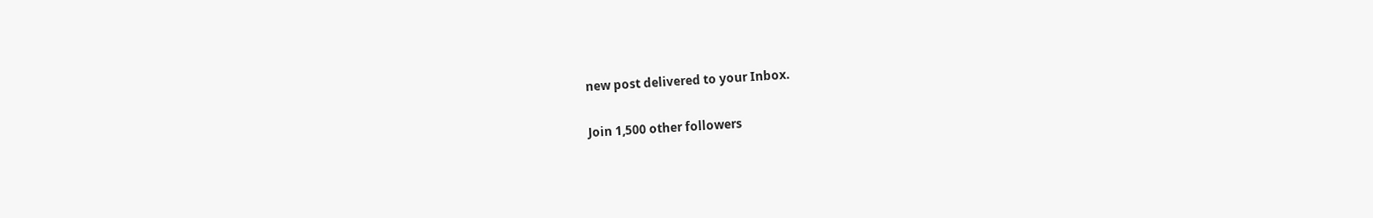new post delivered to your Inbox.

Join 1,500 other followers